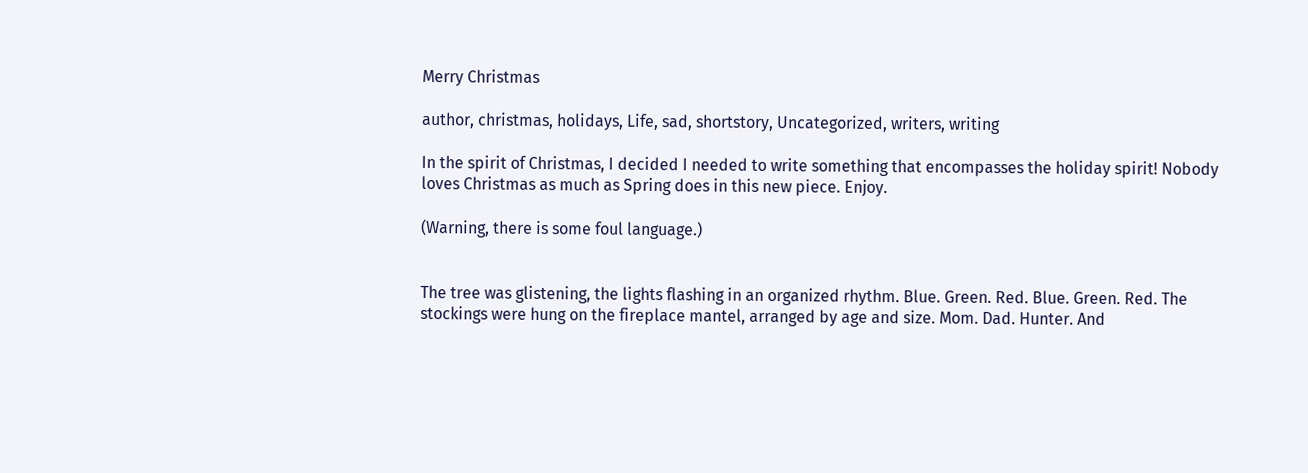Merry Christmas

author, christmas, holidays, Life, sad, shortstory, Uncategorized, writers, writing

In the spirit of Christmas, I decided I needed to write something that encompasses the holiday spirit! Nobody loves Christmas as much as Spring does in this new piece. Enjoy.

(Warning, there is some foul language.)


The tree was glistening, the lights flashing in an organized rhythm. Blue. Green. Red. Blue. Green. Red. The stockings were hung on the fireplace mantel, arranged by age and size. Mom. Dad. Hunter. And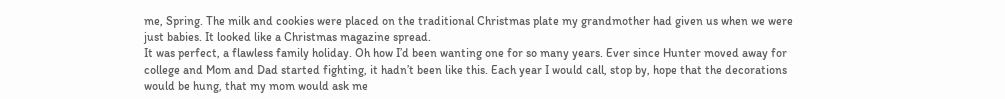me, Spring. The milk and cookies were placed on the traditional Christmas plate my grandmother had given us when we were just babies. It looked like a Christmas magazine spread.
It was perfect, a flawless family holiday. Oh how I’d been wanting one for so many years. Ever since Hunter moved away for college and Mom and Dad started fighting, it hadn’t been like this. Each year I would call, stop by, hope that the decorations would be hung, that my mom would ask me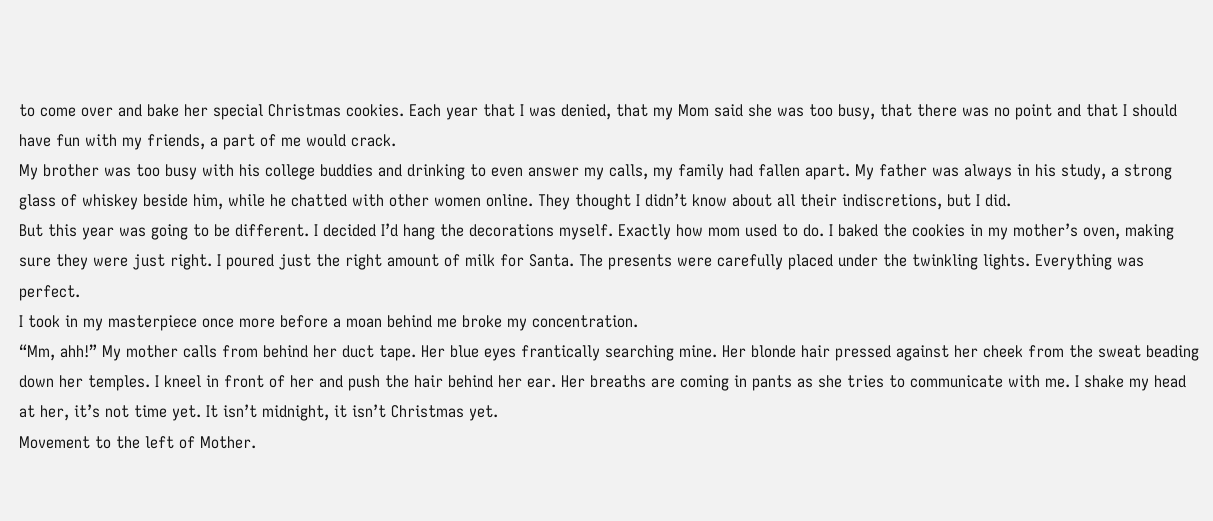to come over and bake her special Christmas cookies. Each year that I was denied, that my Mom said she was too busy, that there was no point and that I should have fun with my friends, a part of me would crack.
My brother was too busy with his college buddies and drinking to even answer my calls, my family had fallen apart. My father was always in his study, a strong glass of whiskey beside him, while he chatted with other women online. They thought I didn’t know about all their indiscretions, but I did.
But this year was going to be different. I decided I’d hang the decorations myself. Exactly how mom used to do. I baked the cookies in my mother’s oven, making sure they were just right. I poured just the right amount of milk for Santa. The presents were carefully placed under the twinkling lights. Everything was perfect.
I took in my masterpiece once more before a moan behind me broke my concentration.
“Mm, ahh!” My mother calls from behind her duct tape. Her blue eyes frantically searching mine. Her blonde hair pressed against her cheek from the sweat beading down her temples. I kneel in front of her and push the hair behind her ear. Her breaths are coming in pants as she tries to communicate with me. I shake my head at her, it’s not time yet. It isn’t midnight, it isn’t Christmas yet.
Movement to the left of Mother.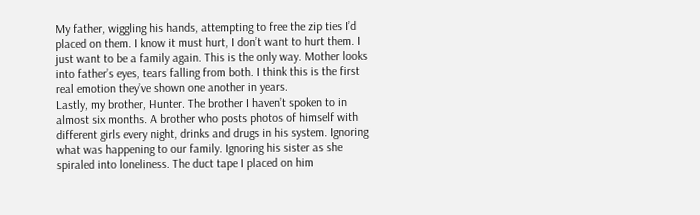My father, wiggling his hands, attempting to free the zip ties I’d placed on them. I know it must hurt, I don’t want to hurt them. I just want to be a family again. This is the only way. Mother looks into father’s eyes, tears falling from both. I think this is the first real emotion they’ve shown one another in years.
Lastly, my brother, Hunter. The brother I haven’t spoken to in almost six months. A brother who posts photos of himself with different girls every night, drinks and drugs in his system. Ignoring what was happening to our family. Ignoring his sister as she spiraled into loneliness. The duct tape I placed on him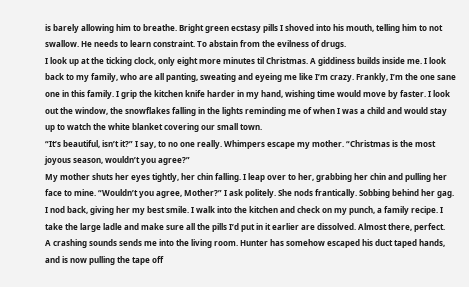is barely allowing him to breathe. Bright green ecstasy pills I shoved into his mouth, telling him to not swallow. He needs to learn constraint. To abstain from the evilness of drugs.
I look up at the ticking clock, only eight more minutes til Christmas. A giddiness builds inside me. I look back to my family, who are all panting, sweating and eyeing me like I’m crazy. Frankly, I’m the one sane one in this family. I grip the kitchen knife harder in my hand, wishing time would move by faster. I look out the window, the snowflakes falling in the lights reminding me of when I was a child and would stay up to watch the white blanket covering our small town.
“It’s beautiful, isn’t it?” I say, to no one really. Whimpers escape my mother. “Christmas is the most joyous season, wouldn’t you agree?”
My mother shuts her eyes tightly, her chin falling. I leap over to her, grabbing her chin and pulling her face to mine. “Wouldn’t you agree, Mother?” I ask politely. She nods frantically. Sobbing behind her gag.
I nod back, giving her my best smile. I walk into the kitchen and check on my punch, a family recipe. I take the large ladle and make sure all the pills I’d put in it earlier are dissolved. Almost there, perfect.
A crashing sounds sends me into the living room. Hunter has somehow escaped his duct taped hands, and is now pulling the tape off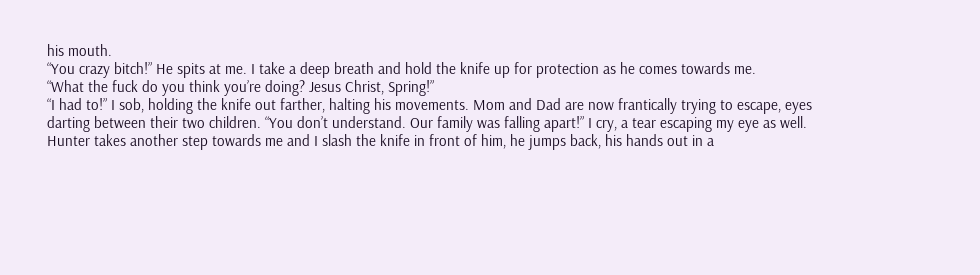his mouth.
“You crazy bitch!” He spits at me. I take a deep breath and hold the knife up for protection as he comes towards me.
“What the fuck do you think you’re doing? Jesus Christ, Spring!”
“I had to!” I sob, holding the knife out farther, halting his movements. Mom and Dad are now frantically trying to escape, eyes darting between their two children. “You don’t understand. Our family was falling apart!” I cry, a tear escaping my eye as well.
Hunter takes another step towards me and I slash the knife in front of him, he jumps back, his hands out in a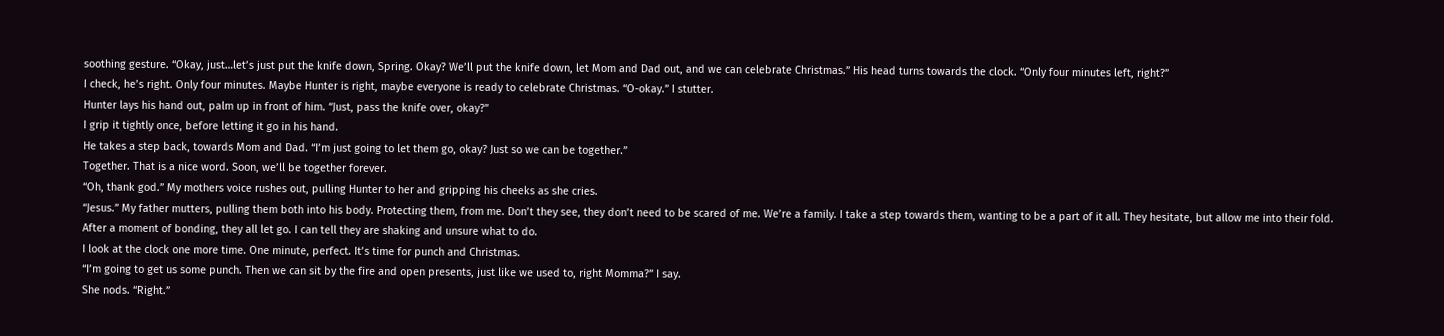soothing gesture. “Okay, just…let’s just put the knife down, Spring. Okay? We’ll put the knife down, let Mom and Dad out, and we can celebrate Christmas.” His head turns towards the clock. “Only four minutes left, right?”
I check, he’s right. Only four minutes. Maybe Hunter is right, maybe everyone is ready to celebrate Christmas. “O-okay.” I stutter.
Hunter lays his hand out, palm up in front of him. “Just, pass the knife over, okay?”
I grip it tightly once, before letting it go in his hand.
He takes a step back, towards Mom and Dad. “I’m just going to let them go, okay? Just so we can be together.”
Together. That is a nice word. Soon, we’ll be together forever.
“Oh, thank god.” My mothers voice rushes out, pulling Hunter to her and gripping his cheeks as she cries.
“Jesus.” My father mutters, pulling them both into his body. Protecting them, from me. Don’t they see, they don’t need to be scared of me. We’re a family. I take a step towards them, wanting to be a part of it all. They hesitate, but allow me into their fold.
After a moment of bonding, they all let go. I can tell they are shaking and unsure what to do.
I look at the clock one more time. One minute, perfect. It’s time for punch and Christmas.
“I’m going to get us some punch. Then we can sit by the fire and open presents, just like we used to, right Momma?” I say.
She nods. “Right.”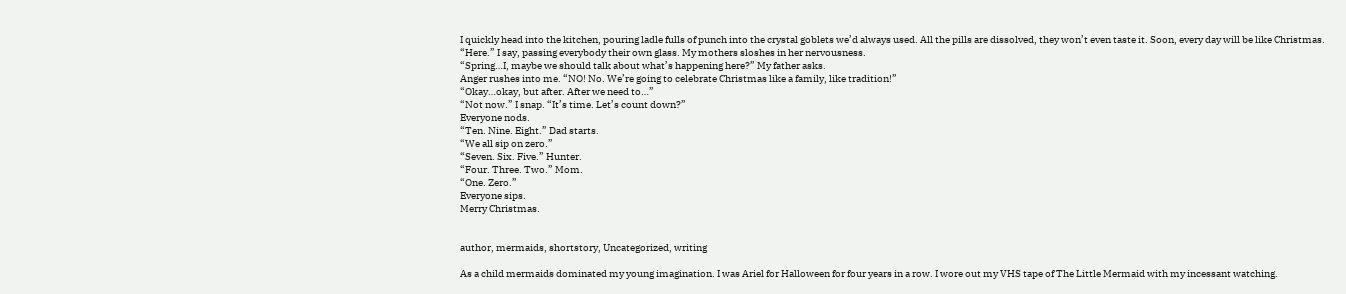I quickly head into the kitchen, pouring ladle fulls of punch into the crystal goblets we’d always used. All the pills are dissolved, they won’t even taste it. Soon, every day will be like Christmas.
“Here.” I say, passing everybody their own glass. My mothers sloshes in her nervousness.
“Spring…I, maybe we should talk about what’s happening here?” My father asks.
Anger rushes into me. “NO! No. We’re going to celebrate Christmas like a family, like tradition!”
“Okay…okay, but after. After we need to…”
“Not now.” I snap. “It’s time. Let’s count down?”
Everyone nods.
“Ten. Nine. Eight.” Dad starts.
“We all sip on zero.”
“Seven. Six. Five.” Hunter.
“Four. Three. Two.” Mom.
“One. Zero.”
Everyone sips.
Merry Christmas.


author, mermaids, shortstory, Uncategorized, writing

As a child mermaids dominated my young imagination. I was Ariel for Halloween for four years in a row. I wore out my VHS tape of The Little Mermaid with my incessant watching.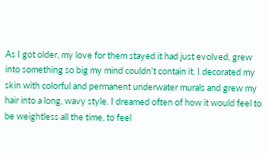As I got older, my love for them stayed it had just evolved, grew into something so big my mind couldn’t contain it. I decorated my skin with colorful and permanent underwater murals and grew my hair into a long, wavy style. I dreamed often of how it would feel to be weightless all the time, to feel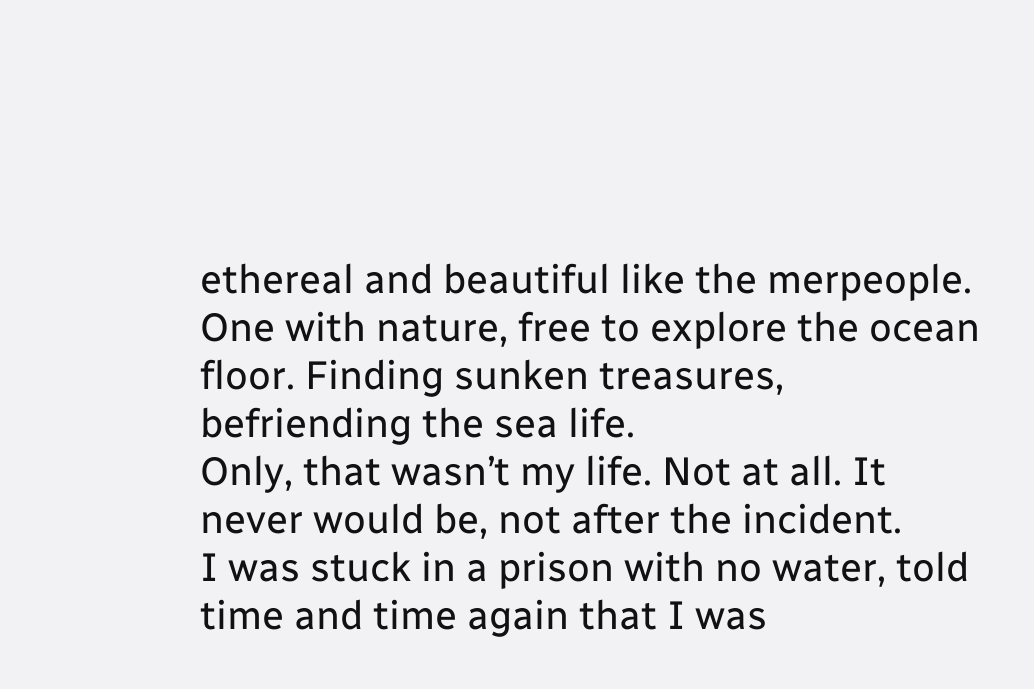ethereal and beautiful like the merpeople. One with nature, free to explore the ocean floor. Finding sunken treasures, befriending the sea life.
Only, that wasn’t my life. Not at all. It never would be, not after the incident.
I was stuck in a prison with no water, told time and time again that I was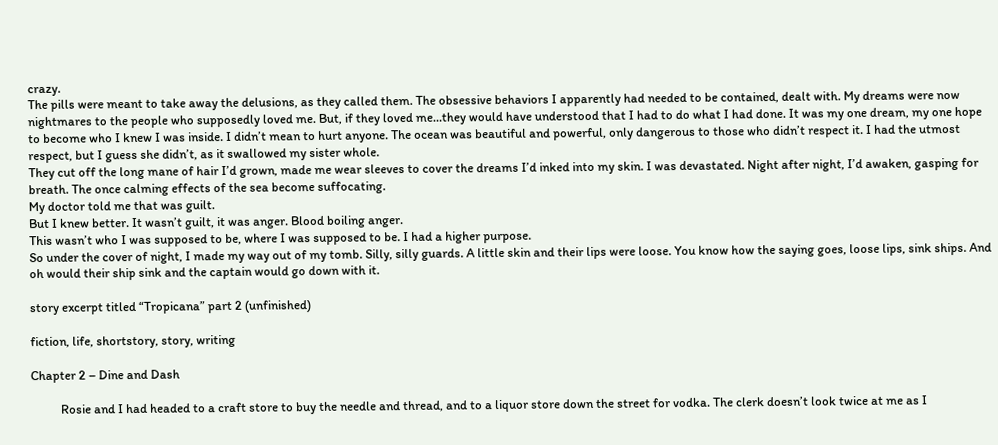crazy.
The pills were meant to take away the delusions, as they called them. The obsessive behaviors I apparently had needed to be contained, dealt with. My dreams were now nightmares to the people who supposedly loved me. But, if they loved me…they would have understood that I had to do what I had done. It was my one dream, my one hope to become who I knew I was inside. I didn’t mean to hurt anyone. The ocean was beautiful and powerful, only dangerous to those who didn’t respect it. I had the utmost respect, but I guess she didn’t, as it swallowed my sister whole.
They cut off the long mane of hair I’d grown, made me wear sleeves to cover the dreams I’d inked into my skin. I was devastated. Night after night, I’d awaken, gasping for breath. The once calming effects of the sea become suffocating.
My doctor told me that was guilt.
But I knew better. It wasn’t guilt, it was anger. Blood boiling anger.
This wasn’t who I was supposed to be, where I was supposed to be. I had a higher purpose.
So under the cover of night, I made my way out of my tomb. Silly, silly guards. A little skin and their lips were loose. You know how the saying goes, loose lips, sink ships. And oh would their ship sink and the captain would go down with it.

story excerpt titled “Tropicana” part 2 (unfinished)

fiction, life, shortstory, story, writing

Chapter 2 – Dine and Dash

          Rosie and I had headed to a craft store to buy the needle and thread, and to a liquor store down the street for vodka. The clerk doesn’t look twice at me as I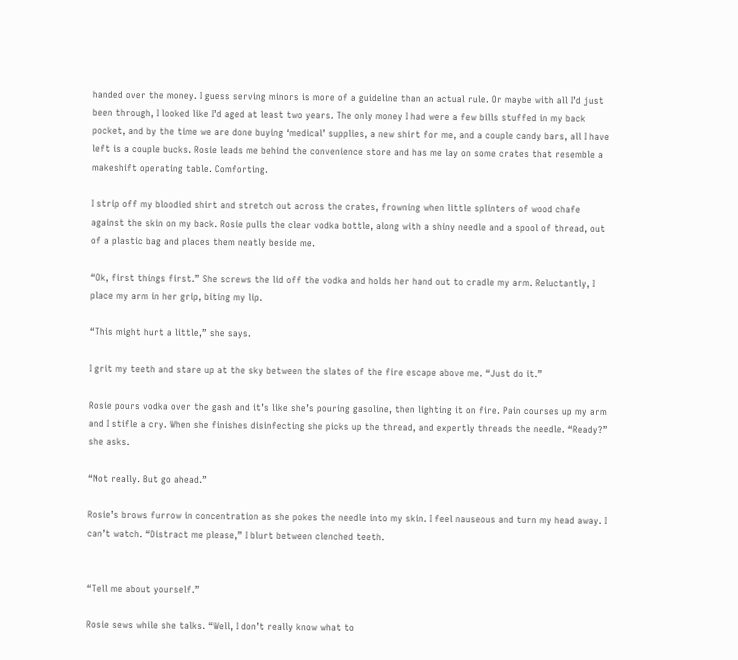handed over the money. I guess serving minors is more of a guideline than an actual rule. Or maybe with all I’d just been through, I looked like I’d aged at least two years. The only money I had were a few bills stuffed in my back pocket, and by the time we are done buying ‘medical’ supplies, a new shirt for me, and a couple candy bars, all I have left is a couple bucks. Rosie leads me behind the convenience store and has me lay on some crates that resemble a makeshift operating table. Comforting.

I strip off my bloodied shirt and stretch out across the crates, frowning when little splinters of wood chafe against the skin on my back. Rosie pulls the clear vodka bottle, along with a shiny needle and a spool of thread, out of a plastic bag and places them neatly beside me.

“Ok, first things first.” She screws the lid off the vodka and holds her hand out to cradle my arm. Reluctantly, I place my arm in her grip, biting my lip.

“This might hurt a little,” she says.

I grit my teeth and stare up at the sky between the slates of the fire escape above me. “Just do it.”

Rosie pours vodka over the gash and it’s like she’s pouring gasoline, then lighting it on fire. Pain courses up my arm and I stifle a cry. When she finishes disinfecting she picks up the thread, and expertly threads the needle. “Ready?” she asks.

“Not really. But go ahead.”

Rosie’s brows furrow in concentration as she pokes the needle into my skin. I feel nauseous and turn my head away. I can’t watch. “Distract me please,” I blurt between clenched teeth.


“Tell me about yourself.”

Rosie sews while she talks. “Well, I don’t really know what to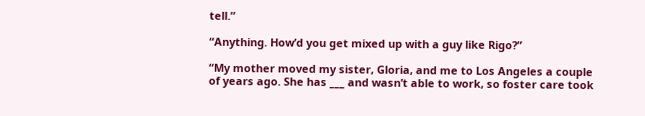tell.”

“Anything. How’d you get mixed up with a guy like Rigo?”

“My mother moved my sister, Gloria, and me to Los Angeles a couple of years ago. She has ___ and wasn’t able to work, so foster care took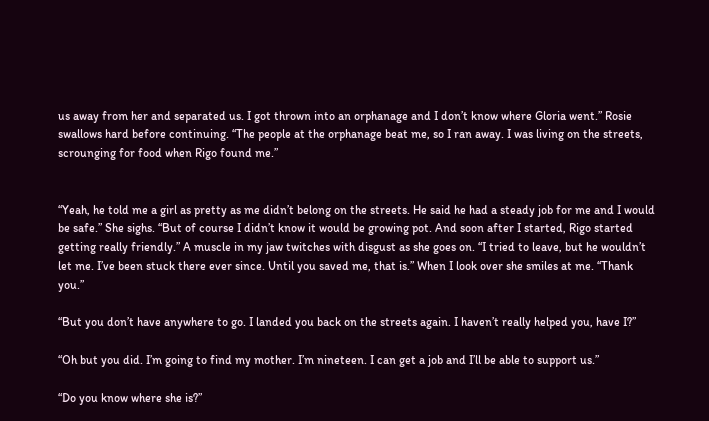us away from her and separated us. I got thrown into an orphanage and I don’t know where Gloria went.” Rosie swallows hard before continuing. “The people at the orphanage beat me, so I ran away. I was living on the streets, scrounging for food when Rigo found me.”


“Yeah, he told me a girl as pretty as me didn’t belong on the streets. He said he had a steady job for me and I would be safe.” She sighs. “But of course I didn’t know it would be growing pot. And soon after I started, Rigo started getting really friendly.” A muscle in my jaw twitches with disgust as she goes on. “I tried to leave, but he wouldn’t let me. I’ve been stuck there ever since. Until you saved me, that is.” When I look over she smiles at me. “Thank you.”

“But you don’t have anywhere to go. I landed you back on the streets again. I haven’t really helped you, have I?”

“Oh but you did. I’m going to find my mother. I’m nineteen. I can get a job and I’ll be able to support us.”

“Do you know where she is?”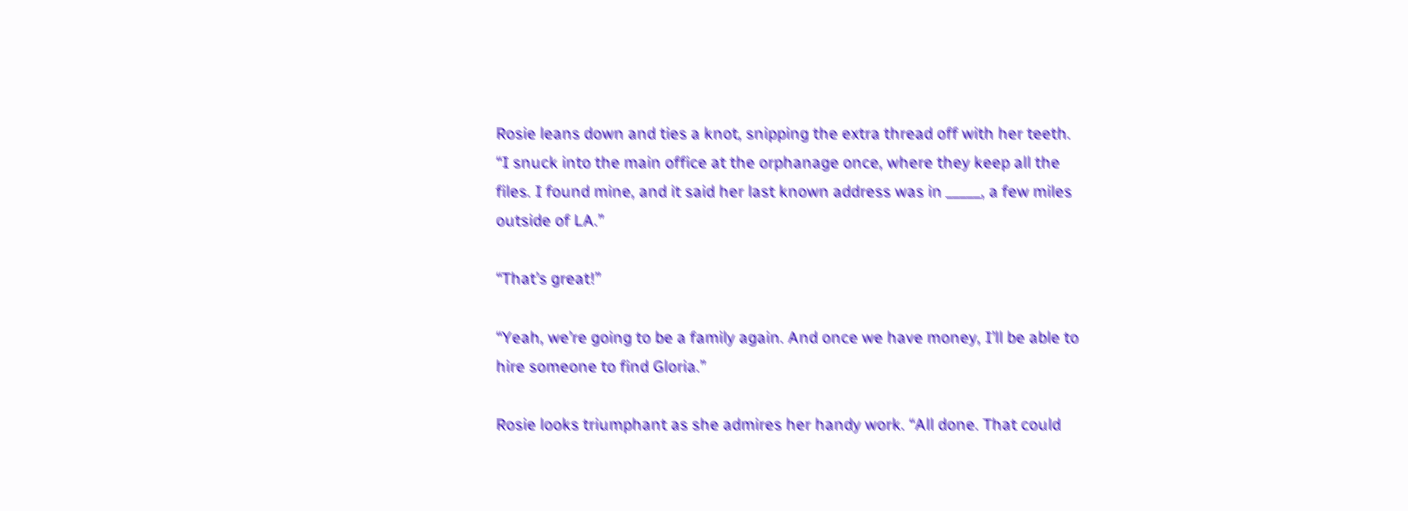Rosie leans down and ties a knot, snipping the extra thread off with her teeth. “I snuck into the main office at the orphanage once, where they keep all the files. I found mine, and it said her last known address was in _____, a few miles outside of LA.”

“That’s great!”

“Yeah, we’re going to be a family again. And once we have money, I’ll be able to hire someone to find Gloria.”

Rosie looks triumphant as she admires her handy work. “All done. That could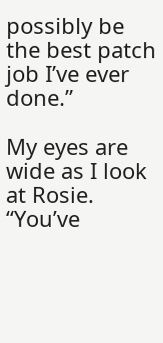possibly be the best patch job I’ve ever done.”

My eyes are wide as I look at Rosie. “You’ve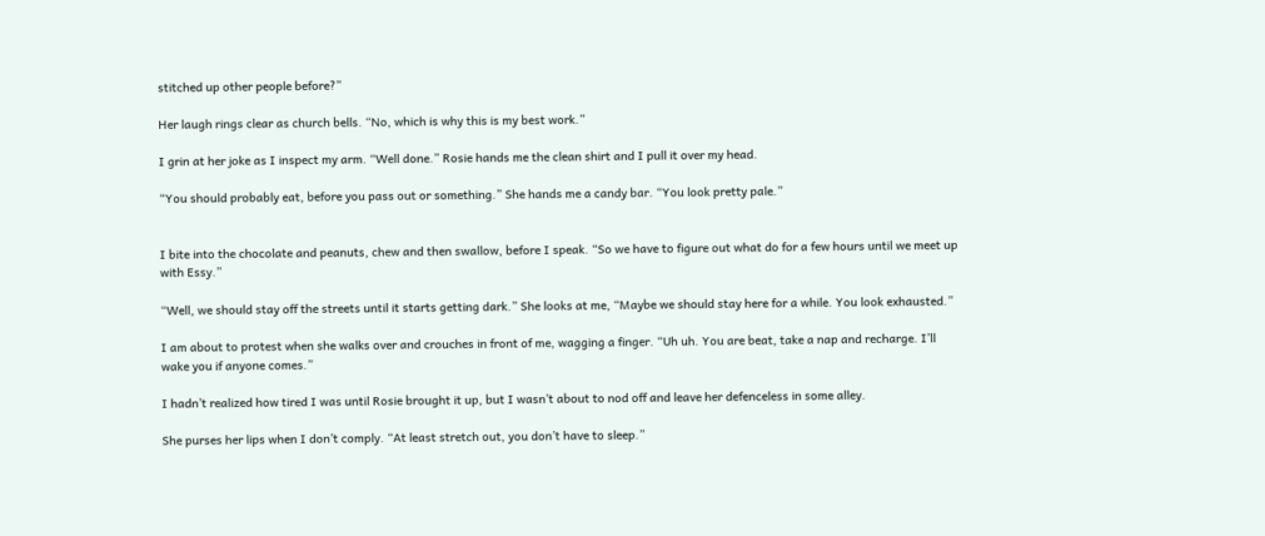stitched up other people before?”

Her laugh rings clear as church bells. “No, which is why this is my best work.”

I grin at her joke as I inspect my arm. “Well done.” Rosie hands me the clean shirt and I pull it over my head.

“You should probably eat, before you pass out or something.” She hands me a candy bar. “You look pretty pale.”


I bite into the chocolate and peanuts, chew and then swallow, before I speak. “So we have to figure out what do for a few hours until we meet up with Essy.”

“Well, we should stay off the streets until it starts getting dark.” She looks at me, “Maybe we should stay here for a while. You look exhausted.”

I am about to protest when she walks over and crouches in front of me, wagging a finger. “Uh uh. You are beat, take a nap and recharge. I’ll wake you if anyone comes.”

I hadn’t realized how tired I was until Rosie brought it up, but I wasn’t about to nod off and leave her defenceless in some alley.

She purses her lips when I don’t comply. “At least stretch out, you don’t have to sleep.”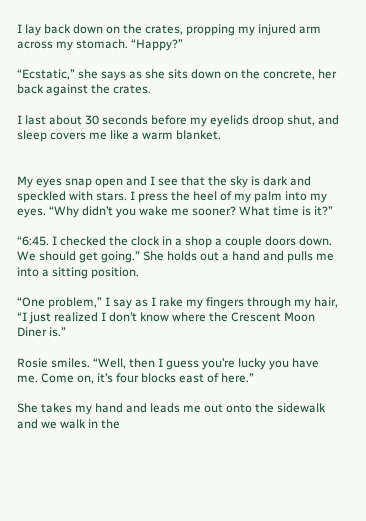I lay back down on the crates, propping my injured arm across my stomach. “Happy?”

“Ecstatic,” she says as she sits down on the concrete, her back against the crates.

I last about 30 seconds before my eyelids droop shut, and sleep covers me like a warm blanket.


My eyes snap open and I see that the sky is dark and speckled with stars. I press the heel of my palm into my eyes. “Why didn’t you wake me sooner? What time is it?”

“6:45. I checked the clock in a shop a couple doors down. We should get going.” She holds out a hand and pulls me into a sitting position.

“One problem,” I say as I rake my fingers through my hair, “I just realized I don’t know where the Crescent Moon Diner is.”

Rosie smiles. “Well, then I guess you’re lucky you have me. Come on, it’s four blocks east of here.”

She takes my hand and leads me out onto the sidewalk and we walk in the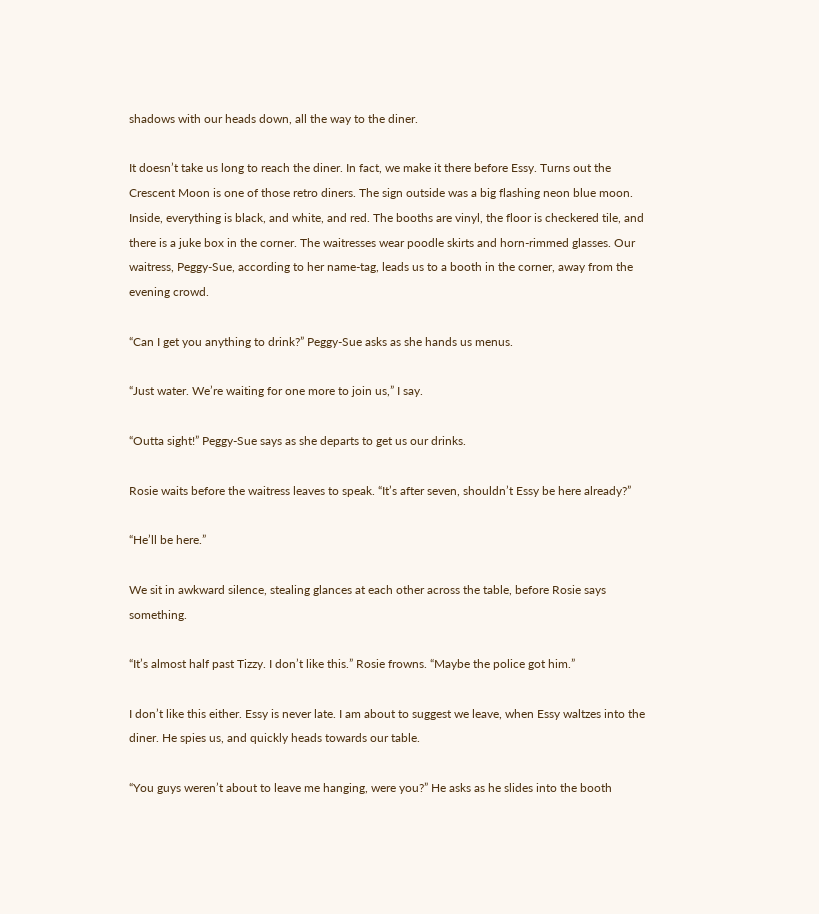shadows with our heads down, all the way to the diner.

It doesn’t take us long to reach the diner. In fact, we make it there before Essy. Turns out the Crescent Moon is one of those retro diners. The sign outside was a big flashing neon blue moon. Inside, everything is black, and white, and red. The booths are vinyl, the floor is checkered tile, and there is a juke box in the corner. The waitresses wear poodle skirts and horn-rimmed glasses. Our waitress, Peggy-Sue, according to her name-tag, leads us to a booth in the corner, away from the evening crowd.

“Can I get you anything to drink?” Peggy-Sue asks as she hands us menus.

“Just water. We’re waiting for one more to join us,” I say.

“Outta sight!” Peggy-Sue says as she departs to get us our drinks.

Rosie waits before the waitress leaves to speak. “It’s after seven, shouldn’t Essy be here already?”

“He’ll be here.”

We sit in awkward silence, stealing glances at each other across the table, before Rosie says something.

“It’s almost half past Tizzy. I don’t like this.” Rosie frowns. “Maybe the police got him.”

I don’t like this either. Essy is never late. I am about to suggest we leave, when Essy waltzes into the diner. He spies us, and quickly heads towards our table.

“You guys weren’t about to leave me hanging, were you?” He asks as he slides into the booth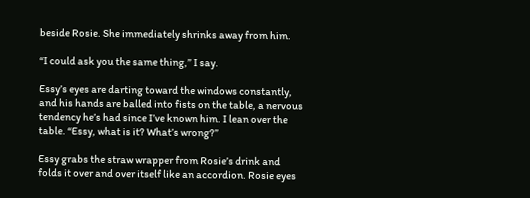beside Rosie. She immediately shrinks away from him.

“I could ask you the same thing,” I say.

Essy’s eyes are darting toward the windows constantly, and his hands are balled into fists on the table, a nervous tendency he’s had since I’ve known him. I lean over the table. “Essy, what is it? What’s wrong?”

Essy grabs the straw wrapper from Rosie’s drink and folds it over and over itself like an accordion. Rosie eyes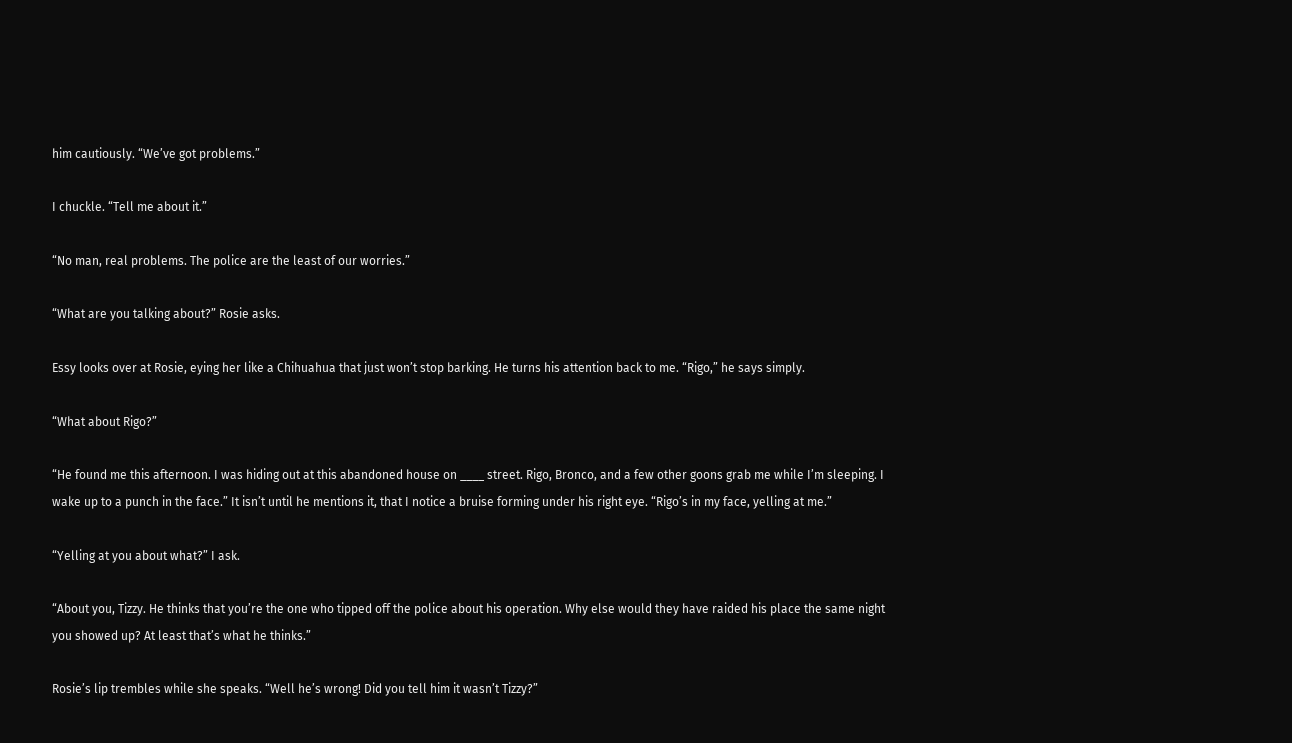him cautiously. “We’ve got problems.”

I chuckle. “Tell me about it.”

“No man, real problems. The police are the least of our worries.”

“What are you talking about?” Rosie asks.

Essy looks over at Rosie, eying her like a Chihuahua that just won’t stop barking. He turns his attention back to me. “Rigo,” he says simply.

“What about Rigo?”

“He found me this afternoon. I was hiding out at this abandoned house on ____ street. Rigo, Bronco, and a few other goons grab me while I’m sleeping. I wake up to a punch in the face.” It isn’t until he mentions it, that I notice a bruise forming under his right eye. “Rigo’s in my face, yelling at me.”

“Yelling at you about what?” I ask.

“About you, Tizzy. He thinks that you’re the one who tipped off the police about his operation. Why else would they have raided his place the same night you showed up? At least that’s what he thinks.”

Rosie’s lip trembles while she speaks. “Well he’s wrong! Did you tell him it wasn’t Tizzy?”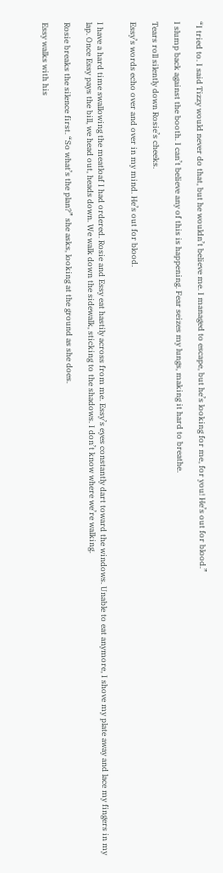“I tried to. I said Tizzy would never do that, but he wouldn’t believe me. I managed to escape, but he’s looking for me, for you! He’s out for blood.”

I slump back against the booth. I can’t believe any of this is happening. Fear seizes my lungs, making it hard to breathe.

Tears roll silently down Rosie’s cheeks.

Essy’s words echo over and over in my mind. He’s out for blood.


I have a hard time swallowing the meatloaf I had ordered. Rosie and Essy eat hastily across from me. Essy’s eyes constantly dart toward the windows. Unable to eat anymore, I shove my plate away and lace my fingers in my lap. Once Essy pays the bill, we head out, heads down. We walk down the sidewalk, sticking to the shadows. I don’t know where we’re walking.

Rosie breaks the silence first. “So what’s the plan?” she asks, looking at the ground as she does.

Essy walks with his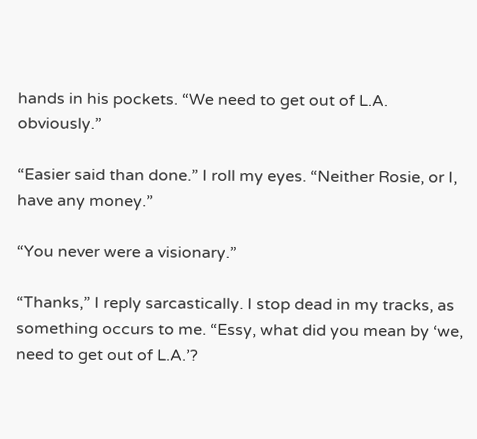hands in his pockets. “We need to get out of L.A. obviously.”

“Easier said than done.” I roll my eyes. “Neither Rosie, or I, have any money.”

“You never were a visionary.”

“Thanks,” I reply sarcastically. I stop dead in my tracks, as something occurs to me. “Essy, what did you mean by ‘we, need to get out of L.A.’?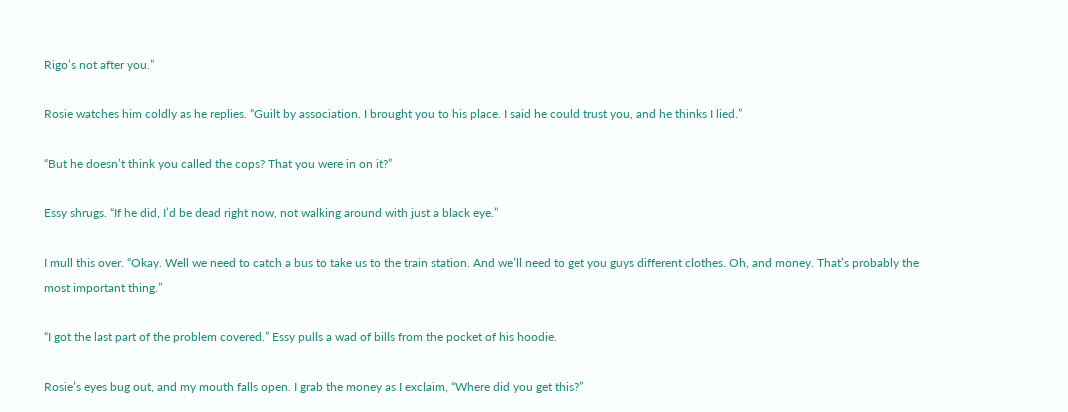Rigo’s not after you.”

Rosie watches him coldly as he replies. “Guilt by association. I brought you to his place. I said he could trust you, and he thinks I lied.”

“But he doesn’t think you called the cops? That you were in on it?”

Essy shrugs. “If he did, I’d be dead right now, not walking around with just a black eye.”

I mull this over. “Okay. Well we need to catch a bus to take us to the train station. And we’ll need to get you guys different clothes. Oh, and money. That’s probably the most important thing.”

“I got the last part of the problem covered.” Essy pulls a wad of bills from the pocket of his hoodie.

Rosie’s eyes bug out, and my mouth falls open. I grab the money as I exclaim, “Where did you get this?”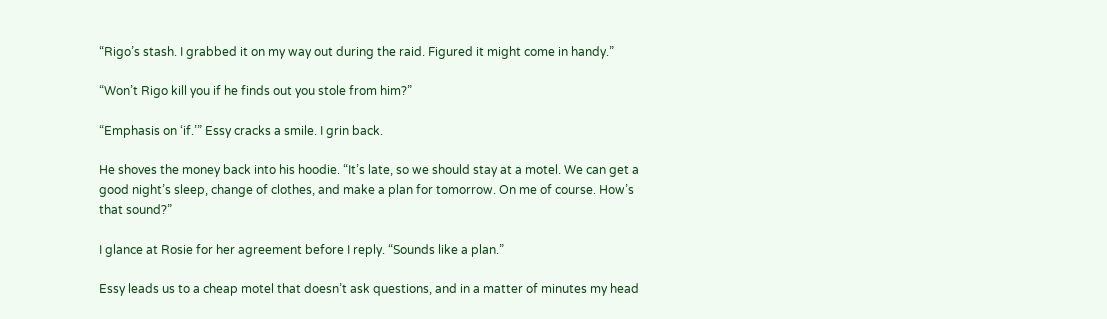“Rigo’s stash. I grabbed it on my way out during the raid. Figured it might come in handy.”

“Won’t Rigo kill you if he finds out you stole from him?”

“Emphasis on ‘if.’” Essy cracks a smile. I grin back.

He shoves the money back into his hoodie. “It’s late, so we should stay at a motel. We can get a good night’s sleep, change of clothes, and make a plan for tomorrow. On me of course. How’s that sound?”

I glance at Rosie for her agreement before I reply. “Sounds like a plan.”

Essy leads us to a cheap motel that doesn’t ask questions, and in a matter of minutes my head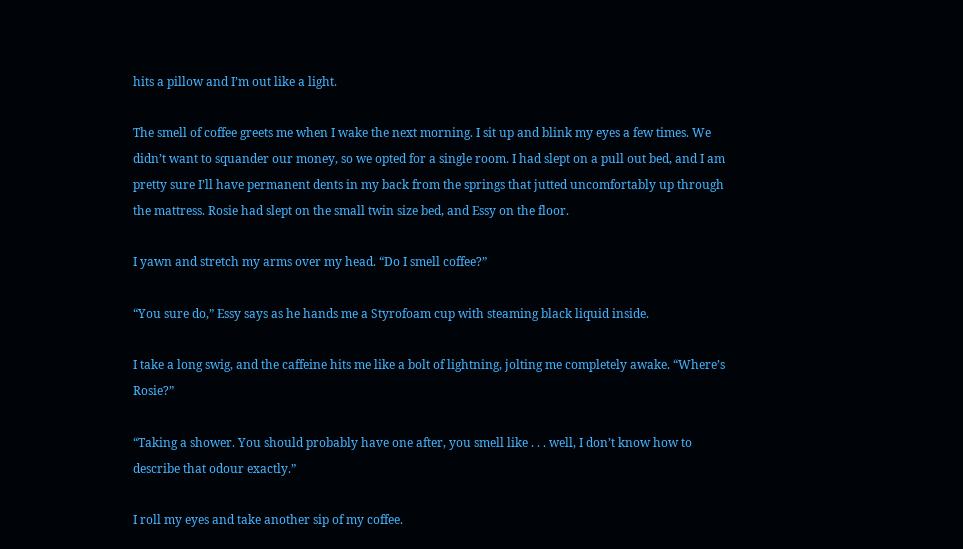hits a pillow and I’m out like a light.

The smell of coffee greets me when I wake the next morning. I sit up and blink my eyes a few times. We didn’t want to squander our money, so we opted for a single room. I had slept on a pull out bed, and I am pretty sure I’ll have permanent dents in my back from the springs that jutted uncomfortably up through the mattress. Rosie had slept on the small twin size bed, and Essy on the floor.

I yawn and stretch my arms over my head. “Do I smell coffee?”

“You sure do,” Essy says as he hands me a Styrofoam cup with steaming black liquid inside.

I take a long swig, and the caffeine hits me like a bolt of lightning, jolting me completely awake. “Where’s Rosie?”

“Taking a shower. You should probably have one after, you smell like . . . well, I don’t know how to describe that odour exactly.”

I roll my eyes and take another sip of my coffee.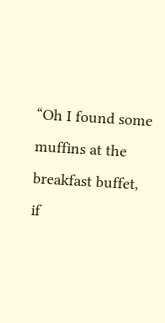“Oh I found some muffins at the breakfast buffet, if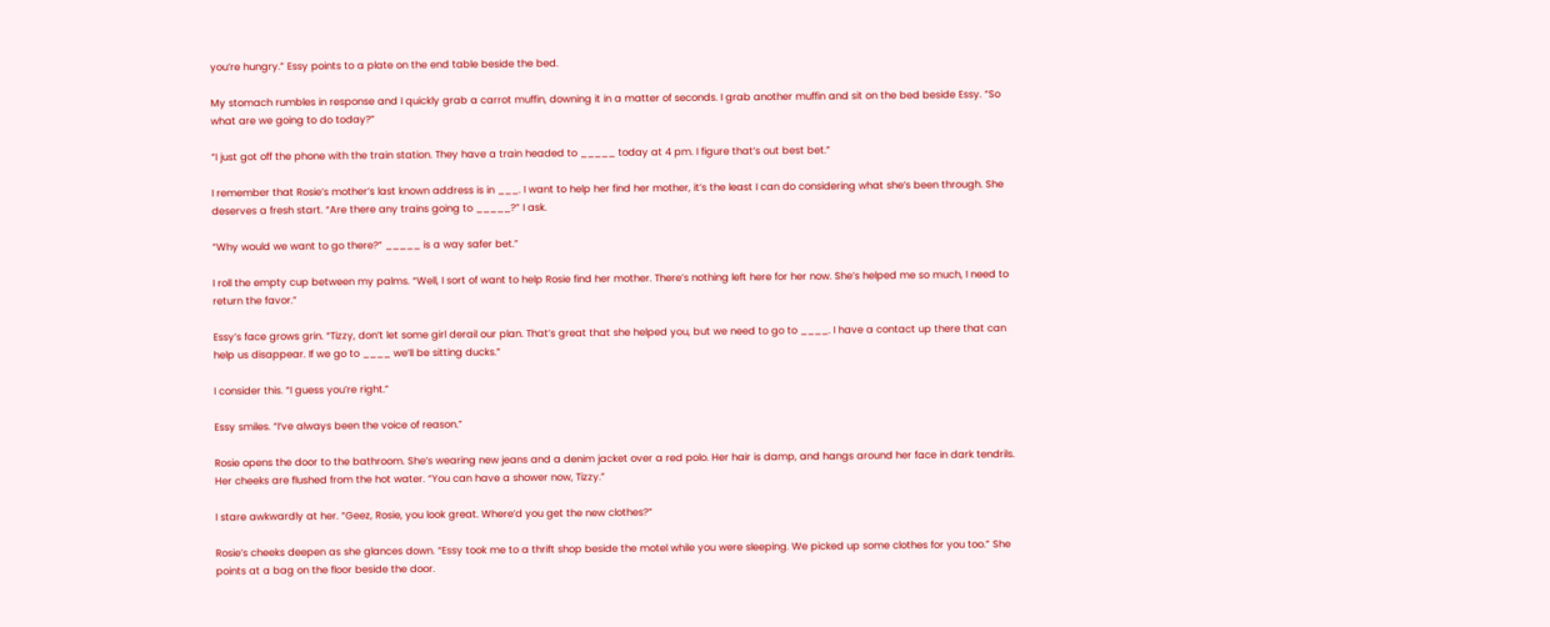you’re hungry.” Essy points to a plate on the end table beside the bed.

My stomach rumbles in response and I quickly grab a carrot muffin, downing it in a matter of seconds. I grab another muffin and sit on the bed beside Essy. “So what are we going to do today?”

“I just got off the phone with the train station. They have a train headed to _____ today at 4 pm. I figure that’s out best bet.”

I remember that Rosie’s mother’s last known address is in ___. I want to help her find her mother, it’s the least I can do considering what she’s been through. She deserves a fresh start. “Are there any trains going to _____?” I ask.

“Why would we want to go there?” _____ is a way safer bet.”

I roll the empty cup between my palms. “Well, I sort of want to help Rosie find her mother. There’s nothing left here for her now. She’s helped me so much, I need to return the favor.”

Essy’s face grows grin. “Tizzy, don’t let some girl derail our plan. That’s great that she helped you, but we need to go to ____. I have a contact up there that can help us disappear. If we go to ____ we’ll be sitting ducks.”

I consider this. “I guess you’re right.”

Essy smiles. “I’ve always been the voice of reason.”

Rosie opens the door to the bathroom. She’s wearing new jeans and a denim jacket over a red polo. Her hair is damp, and hangs around her face in dark tendrils. Her cheeks are flushed from the hot water. “You can have a shower now, Tizzy.”

I stare awkwardly at her. “Geez, Rosie, you look great. Where’d you get the new clothes?”

Rosie’s cheeks deepen as she glances down. “Essy took me to a thrift shop beside the motel while you were sleeping. We picked up some clothes for you too.” She points at a bag on the floor beside the door.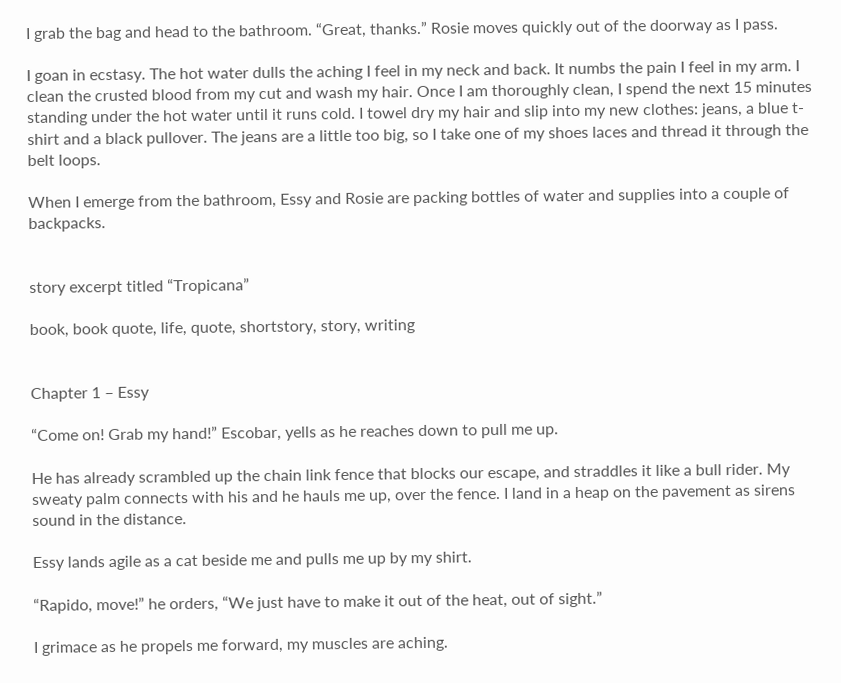I grab the bag and head to the bathroom. “Great, thanks.” Rosie moves quickly out of the doorway as I pass.

I goan in ecstasy. The hot water dulls the aching I feel in my neck and back. It numbs the pain I feel in my arm. I clean the crusted blood from my cut and wash my hair. Once I am thoroughly clean, I spend the next 15 minutes standing under the hot water until it runs cold. I towel dry my hair and slip into my new clothes: jeans, a blue t-shirt and a black pullover. The jeans are a little too big, so I take one of my shoes laces and thread it through the belt loops.

When I emerge from the bathroom, Essy and Rosie are packing bottles of water and supplies into a couple of backpacks.


story excerpt titled “Tropicana”

book, book quote, life, quote, shortstory, story, writing


Chapter 1 – Essy

“Come on! Grab my hand!” Escobar, yells as he reaches down to pull me up.

He has already scrambled up the chain link fence that blocks our escape, and straddles it like a bull rider. My sweaty palm connects with his and he hauls me up, over the fence. I land in a heap on the pavement as sirens sound in the distance.

Essy lands agile as a cat beside me and pulls me up by my shirt.

“Rapido, move!” he orders, “We just have to make it out of the heat, out of sight.”

I grimace as he propels me forward, my muscles are aching.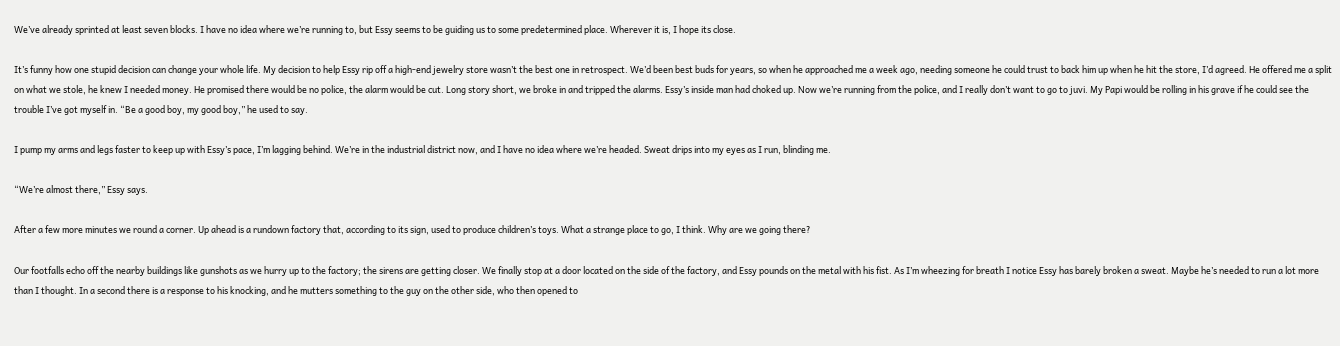We’ve already sprinted at least seven blocks. I have no idea where we’re running to, but Essy seems to be guiding us to some predetermined place. Wherever it is, I hope its close.

It’s funny how one stupid decision can change your whole life. My decision to help Essy rip off a high-end jewelry store wasn’t the best one in retrospect. We’d been best buds for years, so when he approached me a week ago, needing someone he could trust to back him up when he hit the store, I’d agreed. He offered me a split on what we stole, he knew I needed money. He promised there would be no police, the alarm would be cut. Long story short, we broke in and tripped the alarms. Essy’s inside man had choked up. Now we’re running from the police, and I really don’t want to go to juvi. My Papi would be rolling in his grave if he could see the trouble I’ve got myself in. “Be a good boy, my good boy,” he used to say.

I pump my arms and legs faster to keep up with Essy’s pace, I’m lagging behind. We’re in the industrial district now, and I have no idea where we’re headed. Sweat drips into my eyes as I run, blinding me.

“We’re almost there,” Essy says.

After a few more minutes we round a corner. Up ahead is a rundown factory that, according to its sign, used to produce children’s toys. What a strange place to go, I think. Why are we going there?

Our footfalls echo off the nearby buildings like gunshots as we hurry up to the factory; the sirens are getting closer. We finally stop at a door located on the side of the factory, and Essy pounds on the metal with his fist. As I’m wheezing for breath I notice Essy has barely broken a sweat. Maybe he’s needed to run a lot more than I thought. In a second there is a response to his knocking, and he mutters something to the guy on the other side, who then opened to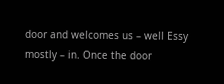door and welcomes us – well Essy mostly – in. Once the door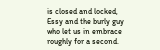is closed and locked, Essy and the burly guy who let us in embrace roughly for a second.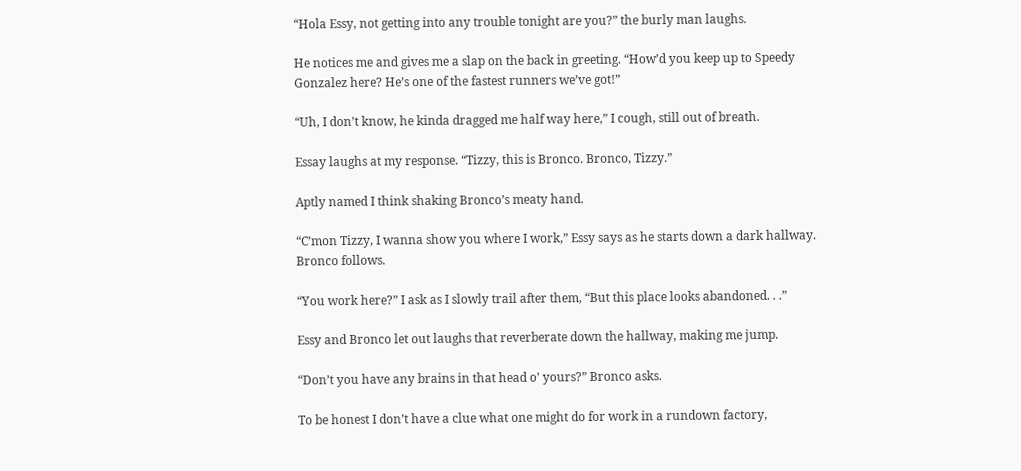“Hola Essy, not getting into any trouble tonight are you?” the burly man laughs.

He notices me and gives me a slap on the back in greeting. “How’d you keep up to Speedy Gonzalez here? He’s one of the fastest runners we’ve got!”

“Uh, I don’t know, he kinda dragged me half way here,” I cough, still out of breath.

Essay laughs at my response. “Tizzy, this is Bronco. Bronco, Tizzy.”

Aptly named I think shaking Bronco’s meaty hand.

“C’mon Tizzy, I wanna show you where I work,” Essy says as he starts down a dark hallway. Bronco follows.

“You work here?” I ask as I slowly trail after them, “But this place looks abandoned. . .”

Essy and Bronco let out laughs that reverberate down the hallway, making me jump.

“Don’t you have any brains in that head o’ yours?” Bronco asks.

To be honest I don’t have a clue what one might do for work in a rundown factory,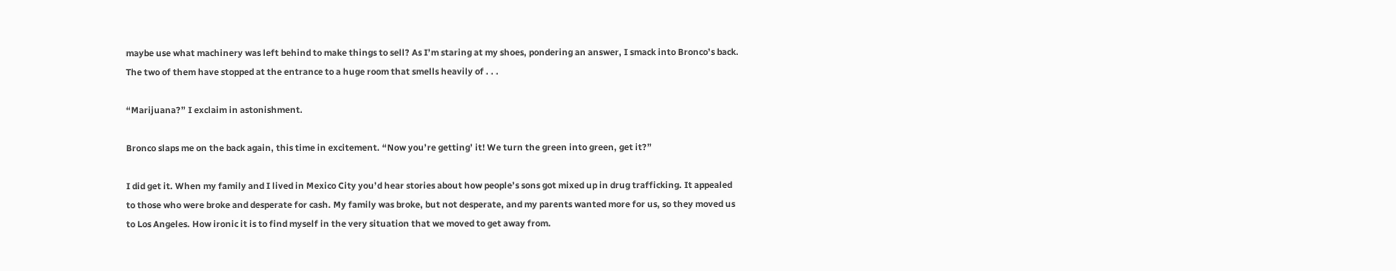maybe use what machinery was left behind to make things to sell? As I’m staring at my shoes, pondering an answer, I smack into Bronco’s back. The two of them have stopped at the entrance to a huge room that smells heavily of . . .

“Marijuana?” I exclaim in astonishment.

Bronco slaps me on the back again, this time in excitement. “Now you’re getting’ it! We turn the green into green, get it?”

I did get it. When my family and I lived in Mexico City you’d hear stories about how people’s sons got mixed up in drug trafficking. It appealed to those who were broke and desperate for cash. My family was broke, but not desperate, and my parents wanted more for us, so they moved us to Los Angeles. How ironic it is to find myself in the very situation that we moved to get away from.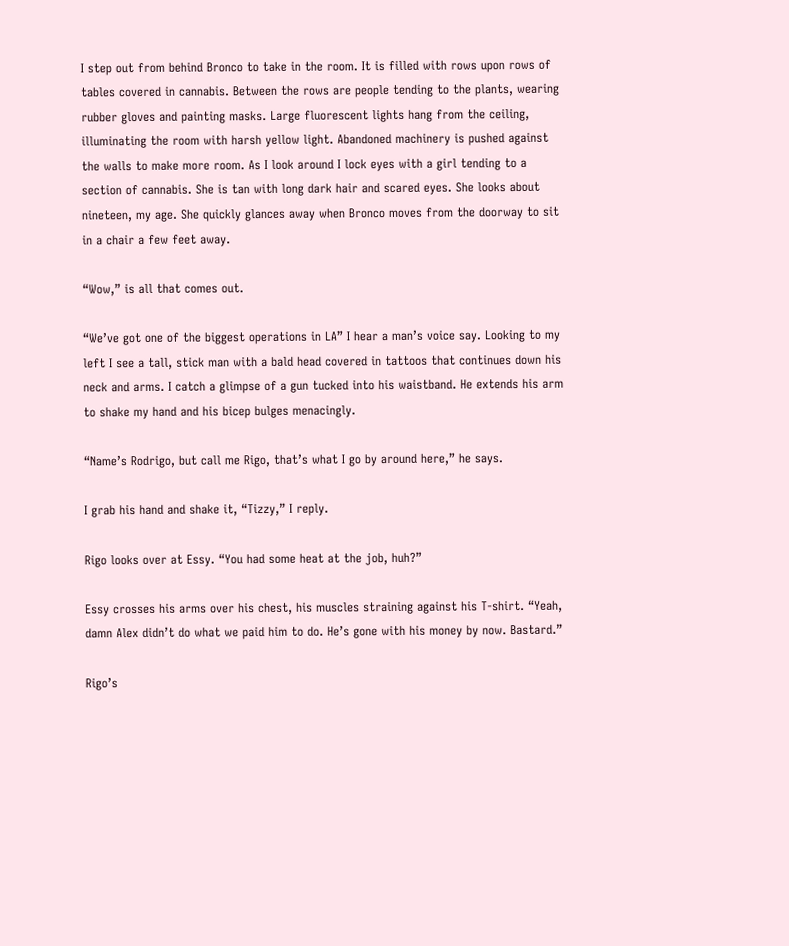I step out from behind Bronco to take in the room. It is filled with rows upon rows of tables covered in cannabis. Between the rows are people tending to the plants, wearing rubber gloves and painting masks. Large fluorescent lights hang from the ceiling, illuminating the room with harsh yellow light. Abandoned machinery is pushed against the walls to make more room. As I look around I lock eyes with a girl tending to a section of cannabis. She is tan with long dark hair and scared eyes. She looks about nineteen, my age. She quickly glances away when Bronco moves from the doorway to sit in a chair a few feet away.

“Wow,” is all that comes out.

“We’ve got one of the biggest operations in LA” I hear a man’s voice say. Looking to my left I see a tall, stick man with a bald head covered in tattoos that continues down his neck and arms. I catch a glimpse of a gun tucked into his waistband. He extends his arm to shake my hand and his bicep bulges menacingly.

“Name’s Rodrigo, but call me Rigo, that’s what I go by around here,” he says.

I grab his hand and shake it, “Tizzy,” I reply.

Rigo looks over at Essy. “You had some heat at the job, huh?”

Essy crosses his arms over his chest, his muscles straining against his T-shirt. “Yeah, damn Alex didn’t do what we paid him to do. He’s gone with his money by now. Bastard.”

Rigo’s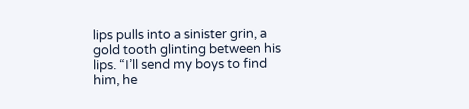lips pulls into a sinister grin, a gold tooth glinting between his lips. “I’ll send my boys to find him, he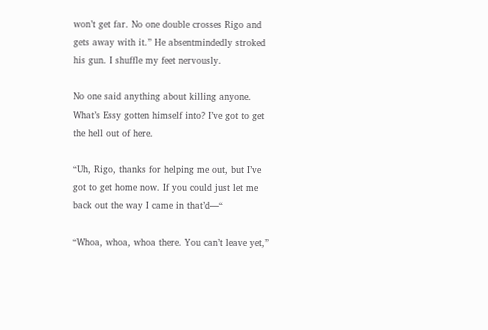won’t get far. No one double crosses Rigo and gets away with it.” He absentmindedly stroked his gun. I shuffle my feet nervously.

No one said anything about killing anyone. What’s Essy gotten himself into? I’ve got to get the hell out of here.

“Uh, Rigo, thanks for helping me out, but I’ve got to get home now. If you could just let me back out the way I came in that’d—“

“Whoa, whoa, whoa there. You can’t leave yet,”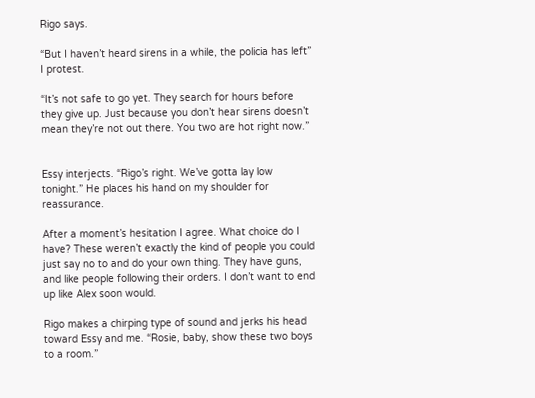Rigo says.

“But I haven’t heard sirens in a while, the policia has left” I protest.

“It’s not safe to go yet. They search for hours before they give up. Just because you don’t hear sirens doesn’t mean they’re not out there. You two are hot right now.”


Essy interjects. “Rigo’s right. We’ve gotta lay low tonight.” He places his hand on my shoulder for reassurance.

After a moment’s hesitation I agree. What choice do I have? These weren’t exactly the kind of people you could just say no to and do your own thing. They have guns, and like people following their orders. I don’t want to end up like Alex soon would.

Rigo makes a chirping type of sound and jerks his head toward Essy and me. “Rosie, baby, show these two boys to a room.”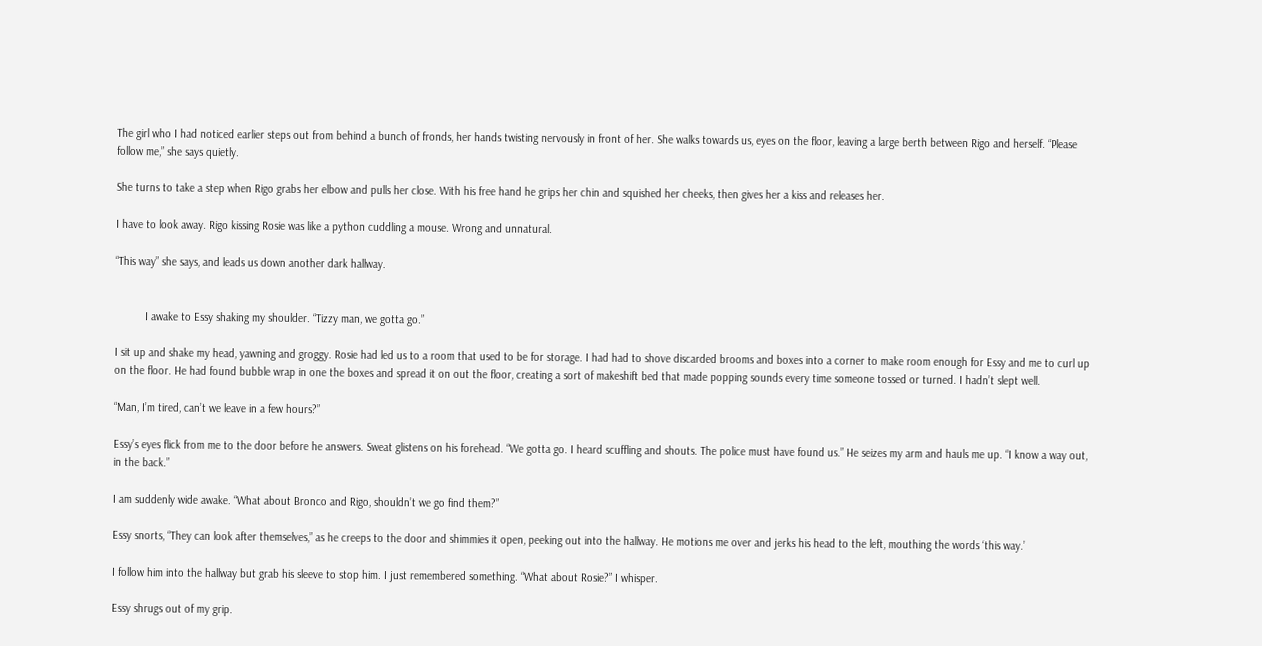The girl who I had noticed earlier steps out from behind a bunch of fronds, her hands twisting nervously in front of her. She walks towards us, eyes on the floor, leaving a large berth between Rigo and herself. “Please follow me,” she says quietly.

She turns to take a step when Rigo grabs her elbow and pulls her close. With his free hand he grips her chin and squished her cheeks, then gives her a kiss and releases her.

I have to look away. Rigo kissing Rosie was like a python cuddling a mouse. Wrong and unnatural.

“This way” she says, and leads us down another dark hallway.


          I awake to Essy shaking my shoulder. “Tizzy man, we gotta go.”

I sit up and shake my head, yawning and groggy. Rosie had led us to a room that used to be for storage. I had had to shove discarded brooms and boxes into a corner to make room enough for Essy and me to curl up on the floor. He had found bubble wrap in one the boxes and spread it on out the floor, creating a sort of makeshift bed that made popping sounds every time someone tossed or turned. I hadn’t slept well.

“Man, I’m tired, can’t we leave in a few hours?”

Essy’s eyes flick from me to the door before he answers. Sweat glistens on his forehead. “We gotta go. I heard scuffling and shouts. The police must have found us.” He seizes my arm and hauls me up. “I know a way out, in the back.”

I am suddenly wide awake. “What about Bronco and Rigo, shouldn’t we go find them?”

Essy snorts, “They can look after themselves,” as he creeps to the door and shimmies it open, peeking out into the hallway. He motions me over and jerks his head to the left, mouthing the words ‘this way.’

I follow him into the hallway but grab his sleeve to stop him. I just remembered something. “What about Rosie?” I whisper.

Essy shrugs out of my grip.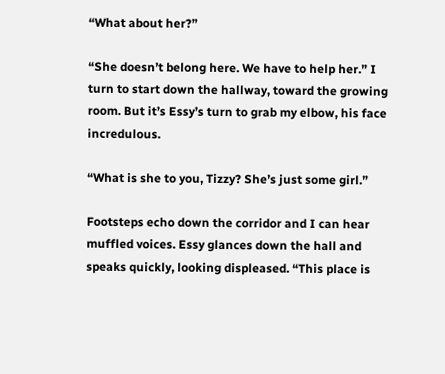“What about her?”

“She doesn’t belong here. We have to help her.” I turn to start down the hallway, toward the growing room. But it’s Essy’s turn to grab my elbow, his face incredulous.

“What is she to you, Tizzy? She’s just some girl.”

Footsteps echo down the corridor and I can hear muffled voices. Essy glances down the hall and speaks quickly, looking displeased. “This place is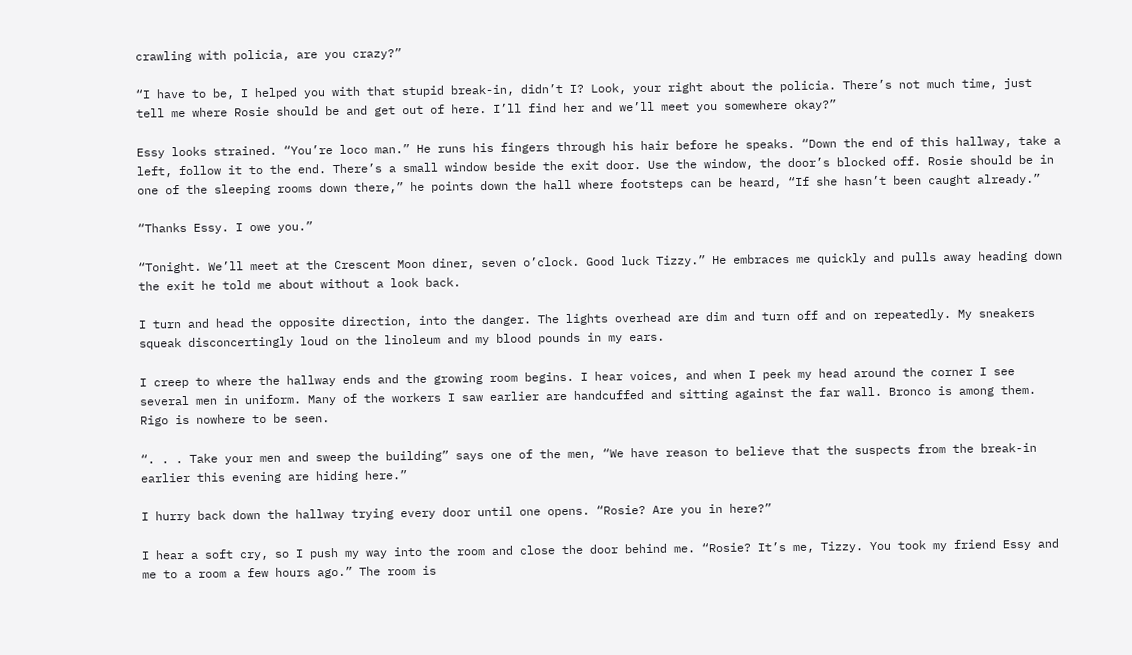crawling with policia, are you crazy?”

“I have to be, I helped you with that stupid break-in, didn’t I? Look, your right about the policia. There’s not much time, just tell me where Rosie should be and get out of here. I’ll find her and we’ll meet you somewhere okay?”

Essy looks strained. “You’re loco man.” He runs his fingers through his hair before he speaks. “Down the end of this hallway, take a left, follow it to the end. There’s a small window beside the exit door. Use the window, the door’s blocked off. Rosie should be in one of the sleeping rooms down there,” he points down the hall where footsteps can be heard, “If she hasn’t been caught already.”

“Thanks Essy. I owe you.”

“Tonight. We’ll meet at the Crescent Moon diner, seven o’clock. Good luck Tizzy.” He embraces me quickly and pulls away heading down the exit he told me about without a look back.

I turn and head the opposite direction, into the danger. The lights overhead are dim and turn off and on repeatedly. My sneakers squeak disconcertingly loud on the linoleum and my blood pounds in my ears.

I creep to where the hallway ends and the growing room begins. I hear voices, and when I peek my head around the corner I see several men in uniform. Many of the workers I saw earlier are handcuffed and sitting against the far wall. Bronco is among them. Rigo is nowhere to be seen.

“. . . Take your men and sweep the building” says one of the men, “We have reason to believe that the suspects from the break-in earlier this evening are hiding here.”

I hurry back down the hallway trying every door until one opens. “Rosie? Are you in here?”

I hear a soft cry, so I push my way into the room and close the door behind me. “Rosie? It’s me, Tizzy. You took my friend Essy and me to a room a few hours ago.” The room is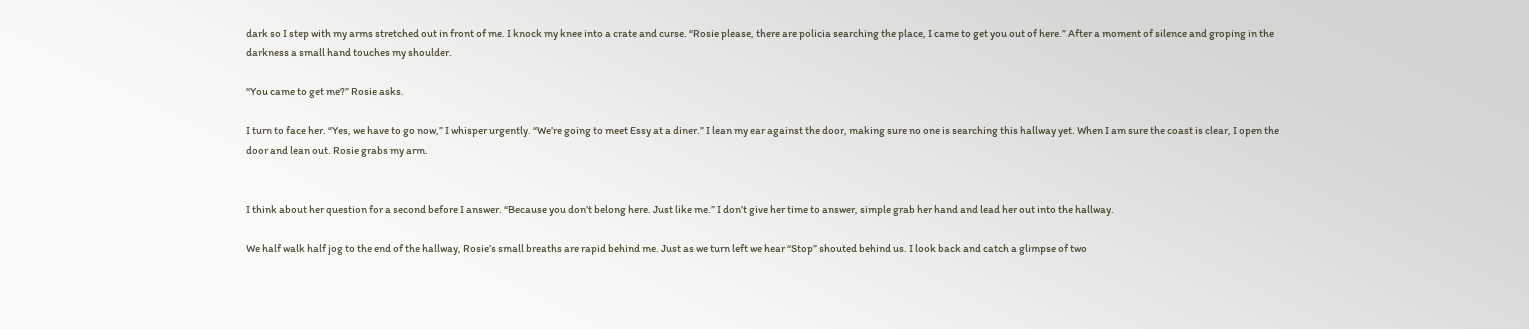dark so I step with my arms stretched out in front of me. I knock my knee into a crate and curse. “Rosie please, there are policia searching the place, I came to get you out of here.” After a moment of silence and groping in the darkness a small hand touches my shoulder.

“You came to get me?” Rosie asks.

I turn to face her. “Yes, we have to go now,” I whisper urgently. “We’re going to meet Essy at a diner.” I lean my ear against the door, making sure no one is searching this hallway yet. When I am sure the coast is clear, I open the door and lean out. Rosie grabs my arm.


I think about her question for a second before I answer. “Because you don’t belong here. Just like me.” I don’t give her time to answer, simple grab her hand and lead her out into the hallway.

We half walk half jog to the end of the hallway, Rosie’s small breaths are rapid behind me. Just as we turn left we hear “Stop” shouted behind us. I look back and catch a glimpse of two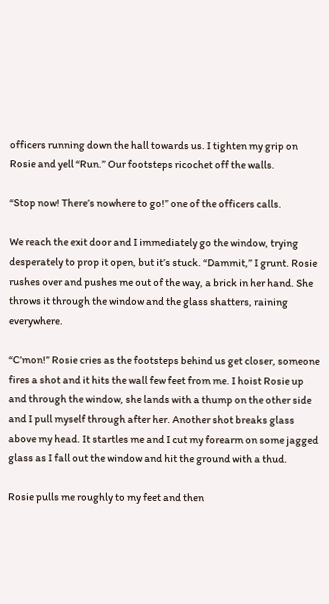officers running down the hall towards us. I tighten my grip on Rosie and yell “Run.” Our footsteps ricochet off the walls.

“Stop now! There’s nowhere to go!” one of the officers calls.

We reach the exit door and I immediately go the window, trying desperately to prop it open, but it’s stuck. “Dammit,” I grunt. Rosie rushes over and pushes me out of the way, a brick in her hand. She throws it through the window and the glass shatters, raining everywhere.

“C’mon!” Rosie cries as the footsteps behind us get closer, someone fires a shot and it hits the wall few feet from me. I hoist Rosie up and through the window, she lands with a thump on the other side and I pull myself through after her. Another shot breaks glass above my head. It startles me and I cut my forearm on some jagged glass as I fall out the window and hit the ground with a thud.

Rosie pulls me roughly to my feet and then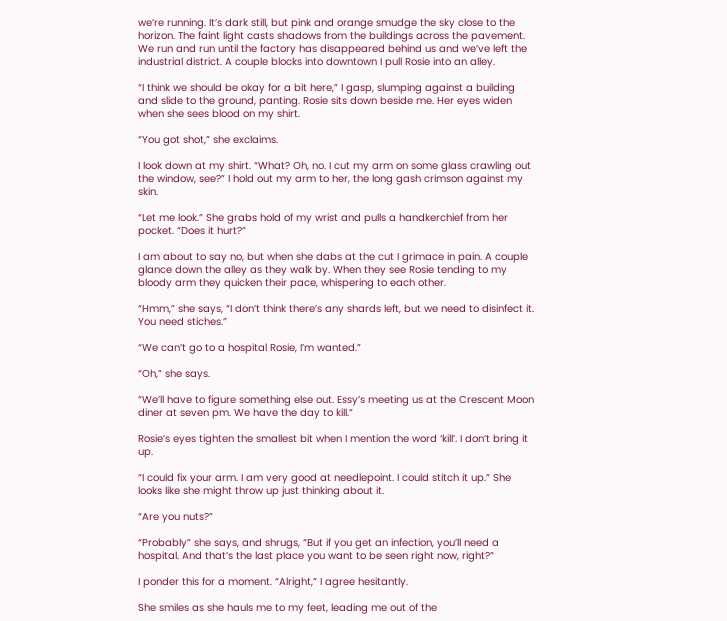we’re running. It’s dark still, but pink and orange smudge the sky close to the horizon. The faint light casts shadows from the buildings across the pavement. We run and run until the factory has disappeared behind us and we’ve left the industrial district. A couple blocks into downtown I pull Rosie into an alley.

“I think we should be okay for a bit here,” I gasp, slumping against a building and slide to the ground, panting. Rosie sits down beside me. Her eyes widen when she sees blood on my shirt.

“You got shot,” she exclaims.

I look down at my shirt. “What? Oh, no. I cut my arm on some glass crawling out the window, see?” I hold out my arm to her, the long gash crimson against my skin.

“Let me look.” She grabs hold of my wrist and pulls a handkerchief from her pocket. “Does it hurt?”

I am about to say no, but when she dabs at the cut I grimace in pain. A couple glance down the alley as they walk by. When they see Rosie tending to my bloody arm they quicken their pace, whispering to each other.

“Hmm,” she says, “I don’t think there’s any shards left, but we need to disinfect it. You need stiches.”

“We can’t go to a hospital Rosie, I’m wanted.”

“Oh,” she says.

“We’ll have to figure something else out. Essy’s meeting us at the Crescent Moon diner at seven pm. We have the day to kill.”

Rosie’s eyes tighten the smallest bit when I mention the word ‘kill’. I don’t bring it up.

“I could fix your arm. I am very good at needlepoint. I could stitch it up.” She looks like she might throw up just thinking about it.

“Are you nuts?”

“Probably” she says, and shrugs, “But if you get an infection, you’ll need a hospital. And that’s the last place you want to be seen right now, right?”

I ponder this for a moment. “Alright,” I agree hesitantly.

She smiles as she hauls me to my feet, leading me out of the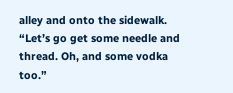alley and onto the sidewalk. “Let’s go get some needle and thread. Oh, and some vodka too.”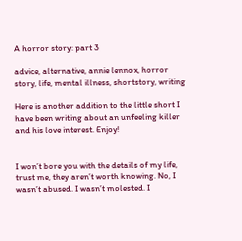A horror story: part 3

advice, alternative, annie lennox, horror story, life, mental illness, shortstory, writing

Here is another addition to the little short I have been writing about an unfeeling killer and his love interest. Enjoy!


I won’t bore you with the details of my life, trust me, they aren’t worth knowing. No, I wasn’t abused. I wasn’t molested. I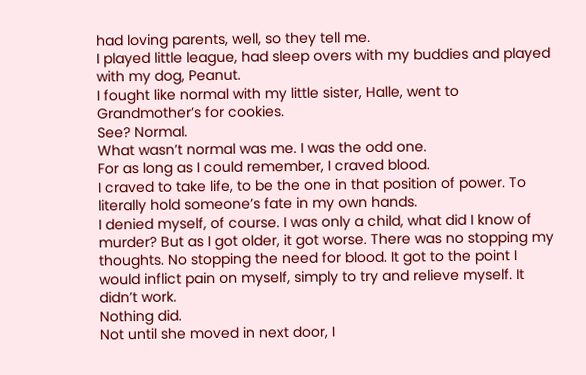had loving parents, well, so they tell me.
I played little league, had sleep overs with my buddies and played with my dog, Peanut.
I fought like normal with my little sister, Halle, went to Grandmother’s for cookies.
See? Normal.
What wasn’t normal was me. I was the odd one.
For as long as I could remember, I craved blood.
I craved to take life, to be the one in that position of power. To literally hold someone’s fate in my own hands.
I denied myself, of course. I was only a child, what did I know of murder? But as I got older, it got worse. There was no stopping my thoughts. No stopping the need for blood. It got to the point I would inflict pain on myself, simply to try and relieve myself. It didn’t work.
Nothing did.
Not until she moved in next door, I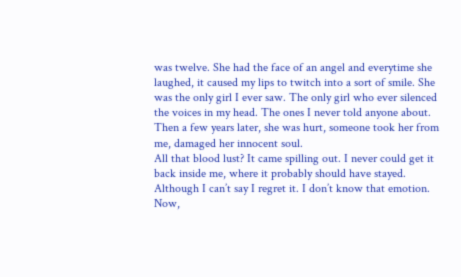was twelve. She had the face of an angel and everytime she laughed, it caused my lips to twitch into a sort of smile. She was the only girl I ever saw. The only girl who ever silenced the voices in my head. The ones I never told anyone about.
Then a few years later, she was hurt, someone took her from me, damaged her innocent soul.
All that blood lust? It came spilling out. I never could get it back inside me, where it probably should have stayed. Although I can’t say I regret it. I don’t know that emotion.
Now,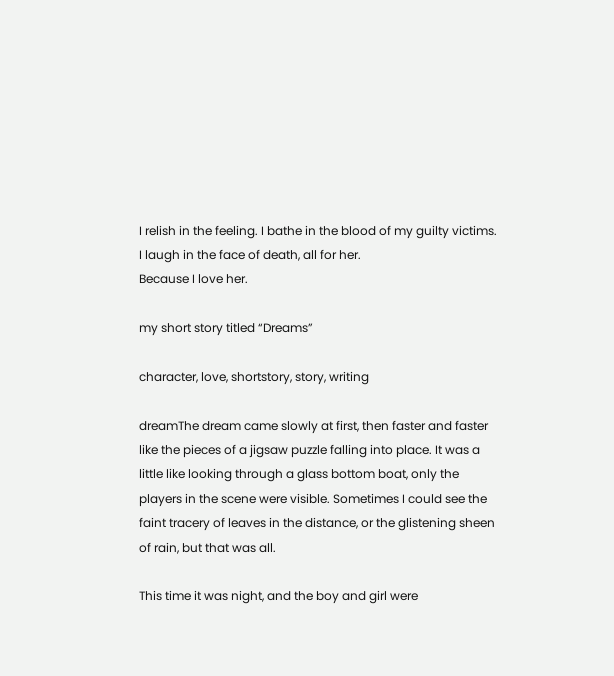I relish in the feeling. I bathe in the blood of my guilty victims. I laugh in the face of death, all for her.
Because I love her.

my short story titled “Dreams”

character, love, shortstory, story, writing

dreamThe dream came slowly at first, then faster and faster like the pieces of a jigsaw puzzle falling into place. It was a little like looking through a glass bottom boat, only the players in the scene were visible. Sometimes I could see the faint tracery of leaves in the distance, or the glistening sheen of rain, but that was all.

This time it was night, and the boy and girl were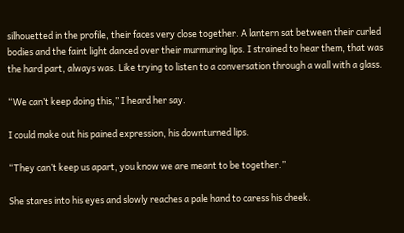silhouetted in the profile, their faces very close together. A lantern sat between their curled bodies and the faint light danced over their murmuring lips. I strained to hear them, that was the hard part, always was. Like trying to listen to a conversation through a wall with a glass.

“We can’t keep doing this,” I heard her say.

I could make out his pained expression, his downturned lips.

“They can’t keep us apart, you know we are meant to be together.”

She stares into his eyes and slowly reaches a pale hand to caress his cheek.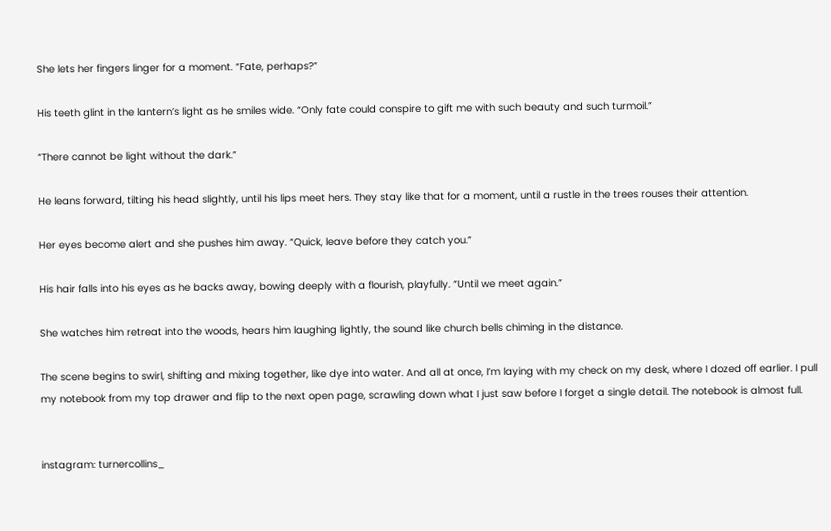She lets her fingers linger for a moment. “Fate, perhaps?”

His teeth glint in the lantern’s light as he smiles wide. “Only fate could conspire to gift me with such beauty and such turmoil.”

“There cannot be light without the dark.”

He leans forward, tilting his head slightly, until his lips meet hers. They stay like that for a moment, until a rustle in the trees rouses their attention.

Her eyes become alert and she pushes him away. “Quick, leave before they catch you.”

His hair falls into his eyes as he backs away, bowing deeply with a flourish, playfully. “Until we meet again.”

She watches him retreat into the woods, hears him laughing lightly, the sound like church bells chiming in the distance.

The scene begins to swirl, shifting and mixing together, like dye into water. And all at once, I’m laying with my check on my desk, where I dozed off earlier. I pull my notebook from my top drawer and flip to the next open page, scrawling down what I just saw before I forget a single detail. The notebook is almost full.


instagram: turnercollins_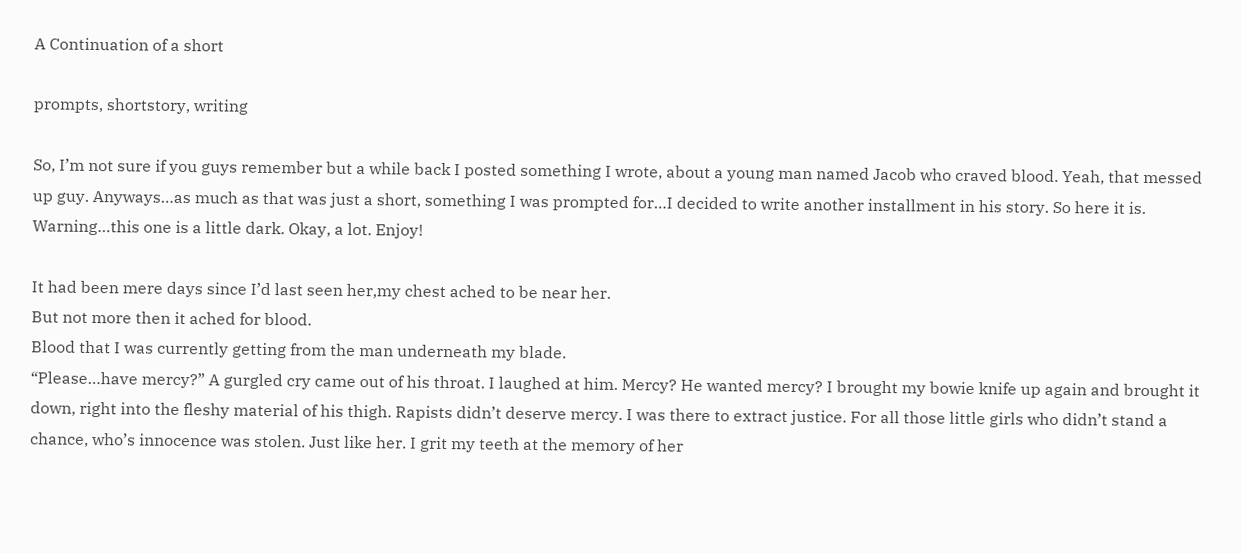A Continuation of a short

prompts, shortstory, writing

So, I’m not sure if you guys remember but a while back I posted something I wrote, about a young man named Jacob who craved blood. Yeah, that messed up guy. Anyways…as much as that was just a short, something I was prompted for…I decided to write another installment in his story. So here it is. Warning…this one is a little dark. Okay, a lot. Enjoy!

It had been mere days since I’d last seen her,my chest ached to be near her.
But not more then it ached for blood.
Blood that I was currently getting from the man underneath my blade.
“Please…have mercy?” A gurgled cry came out of his throat. I laughed at him. Mercy? He wanted mercy? I brought my bowie knife up again and brought it down, right into the fleshy material of his thigh. Rapists didn’t deserve mercy. I was there to extract justice. For all those little girls who didn’t stand a chance, who’s innocence was stolen. Just like her. I grit my teeth at the memory of her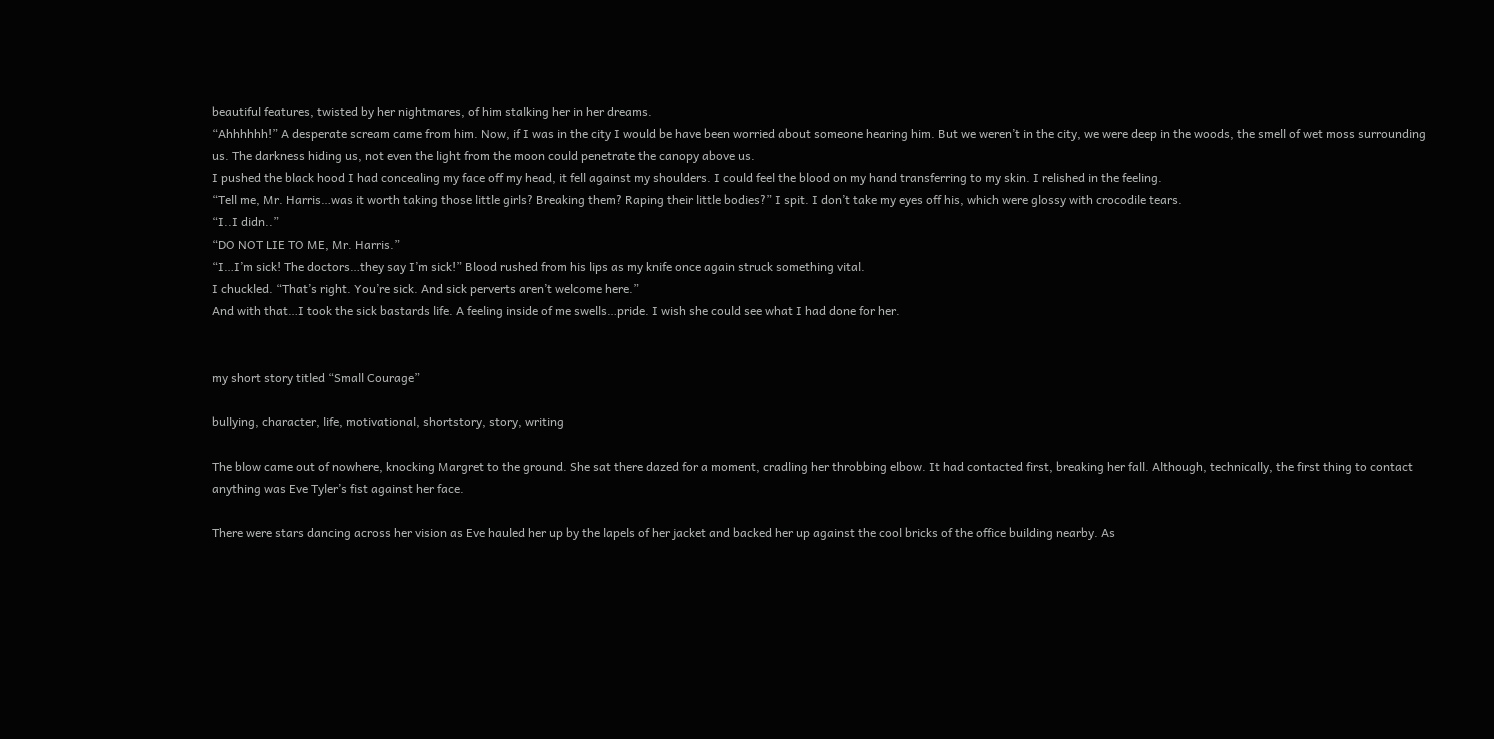beautiful features, twisted by her nightmares, of him stalking her in her dreams.
“Ahhhhhh!” A desperate scream came from him. Now, if I was in the city I would be have been worried about someone hearing him. But we weren’t in the city, we were deep in the woods, the smell of wet moss surrounding us. The darkness hiding us, not even the light from the moon could penetrate the canopy above us.
I pushed the black hood I had concealing my face off my head, it fell against my shoulders. I could feel the blood on my hand transferring to my skin. I relished in the feeling.
“Tell me, Mr. Harris…was it worth taking those little girls? Breaking them? Raping their little bodies?” I spit. I don’t take my eyes off his, which were glossy with crocodile tears.
“I..I didn..”
“DO NOT LIE TO ME, Mr. Harris.”
“I…I’m sick! The doctors…they say I’m sick!” Blood rushed from his lips as my knife once again struck something vital.
I chuckled. “That’s right. You’re sick. And sick perverts aren’t welcome here.”
And with that…I took the sick bastards life. A feeling inside of me swells…pride. I wish she could see what I had done for her.


my short story titled “Small Courage”

bullying, character, life, motivational, shortstory, story, writing

The blow came out of nowhere, knocking Margret to the ground. She sat there dazed for a moment, cradling her throbbing elbow. It had contacted first, breaking her fall. Although, technically, the first thing to contact anything was Eve Tyler’s fist against her face.

There were stars dancing across her vision as Eve hauled her up by the lapels of her jacket and backed her up against the cool bricks of the office building nearby. As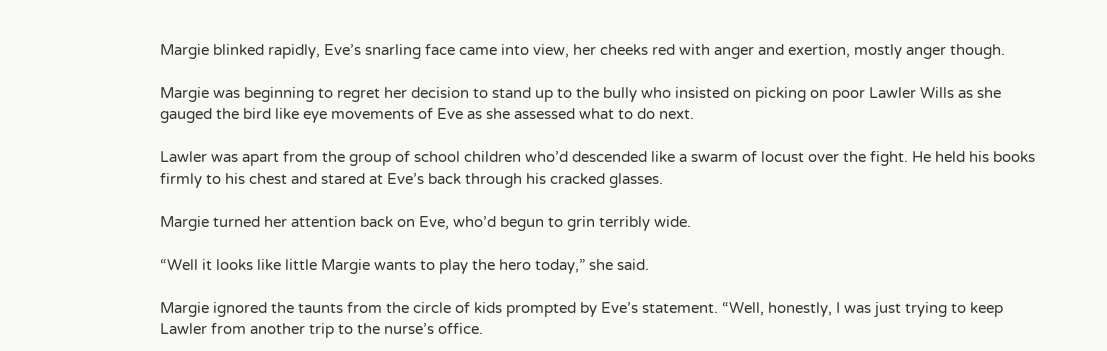Margie blinked rapidly, Eve’s snarling face came into view, her cheeks red with anger and exertion, mostly anger though.

Margie was beginning to regret her decision to stand up to the bully who insisted on picking on poor Lawler Wills as she gauged the bird like eye movements of Eve as she assessed what to do next.

Lawler was apart from the group of school children who’d descended like a swarm of locust over the fight. He held his books firmly to his chest and stared at Eve’s back through his cracked glasses.

Margie turned her attention back on Eve, who’d begun to grin terribly wide.

“Well it looks like little Margie wants to play the hero today,” she said.

Margie ignored the taunts from the circle of kids prompted by Eve’s statement. “Well, honestly, I was just trying to keep Lawler from another trip to the nurse’s office.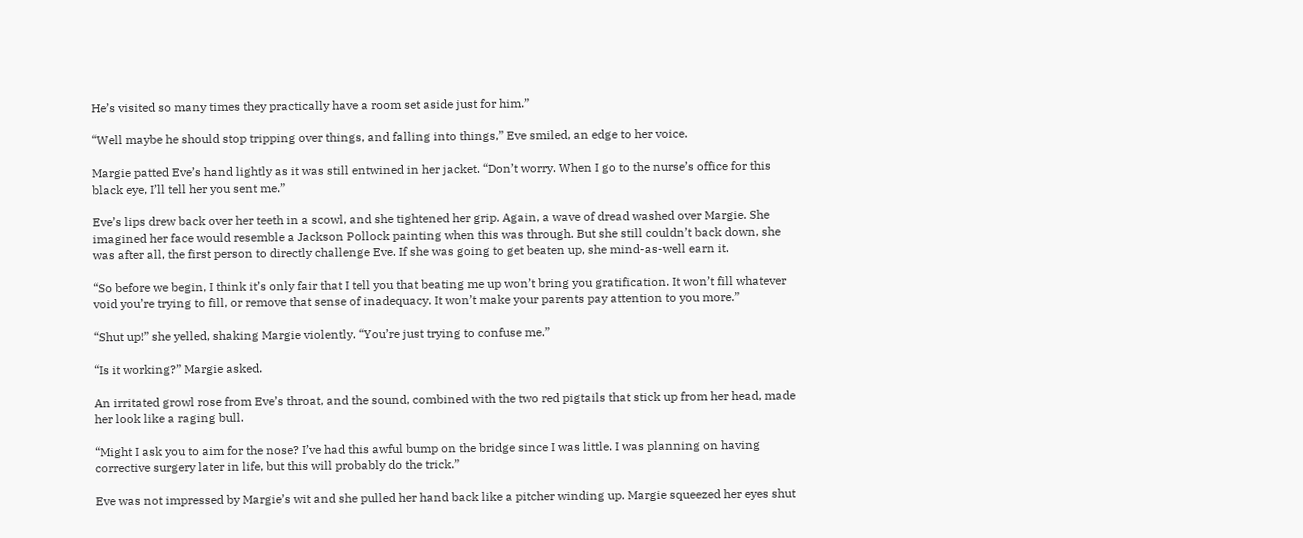He’s visited so many times they practically have a room set aside just for him.”

“Well maybe he should stop tripping over things, and falling into things,” Eve smiled, an edge to her voice.

Margie patted Eve’s hand lightly as it was still entwined in her jacket. “Don’t worry. When I go to the nurse’s office for this black eye, I’ll tell her you sent me.”

Eve’s lips drew back over her teeth in a scowl, and she tightened her grip. Again, a wave of dread washed over Margie. She imagined her face would resemble a Jackson Pollock painting when this was through. But she still couldn’t back down, she was after all, the first person to directly challenge Eve. If she was going to get beaten up, she mind-as-well earn it.

“So before we begin, I think it’s only fair that I tell you that beating me up won’t bring you gratification. It won’t fill whatever void you’re trying to fill, or remove that sense of inadequacy. It won’t make your parents pay attention to you more.”

“Shut up!” she yelled, shaking Margie violently. “You’re just trying to confuse me.”

“Is it working?” Margie asked.

An irritated growl rose from Eve’s throat, and the sound, combined with the two red pigtails that stick up from her head, made her look like a raging bull.

“Might I ask you to aim for the nose? I’ve had this awful bump on the bridge since I was little. I was planning on having corrective surgery later in life, but this will probably do the trick.”

Eve was not impressed by Margie’s wit and she pulled her hand back like a pitcher winding up. Margie squeezed her eyes shut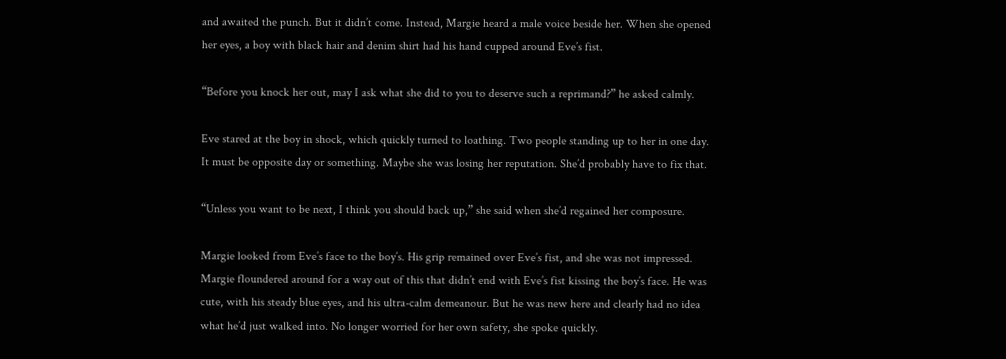and awaited the punch. But it didn’t come. Instead, Margie heard a male voice beside her. When she opened her eyes, a boy with black hair and denim shirt had his hand cupped around Eve’s fist.

“Before you knock her out, may I ask what she did to you to deserve such a reprimand?” he asked calmly.

Eve stared at the boy in shock, which quickly turned to loathing. Two people standing up to her in one day. It must be opposite day or something. Maybe she was losing her reputation. She’d probably have to fix that.

“Unless you want to be next, I think you should back up,” she said when she’d regained her composure.

Margie looked from Eve’s face to the boy’s. His grip remained over Eve’s fist, and she was not impressed. Margie floundered around for a way out of this that didn’t end with Eve’s fist kissing the boy’s face. He was cute, with his steady blue eyes, and his ultra-calm demeanour. But he was new here and clearly had no idea what he’d just walked into. No longer worried for her own safety, she spoke quickly.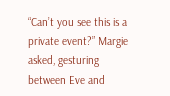“Can’t you see this is a private event?” Margie asked, gesturing between Eve and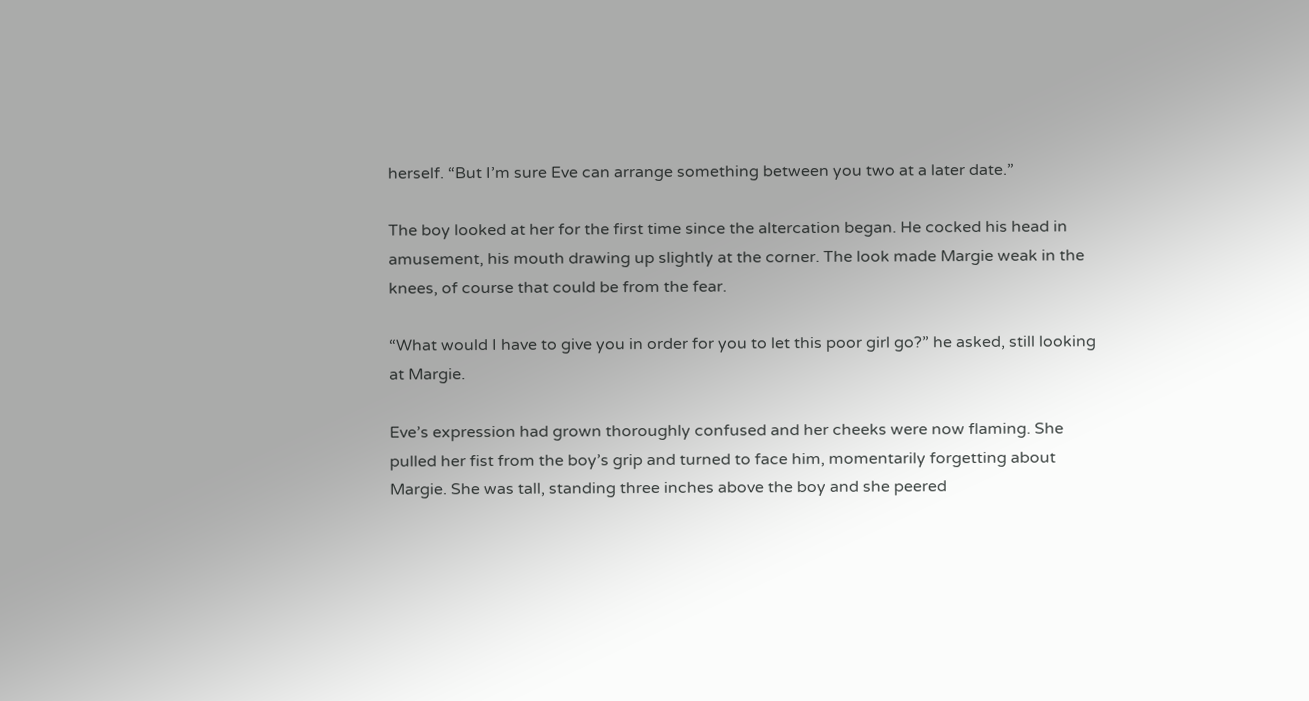herself. “But I’m sure Eve can arrange something between you two at a later date.”

The boy looked at her for the first time since the altercation began. He cocked his head in amusement, his mouth drawing up slightly at the corner. The look made Margie weak in the knees, of course that could be from the fear.

“What would I have to give you in order for you to let this poor girl go?” he asked, still looking at Margie.

Eve’s expression had grown thoroughly confused and her cheeks were now flaming. She pulled her fist from the boy’s grip and turned to face him, momentarily forgetting about Margie. She was tall, standing three inches above the boy and she peered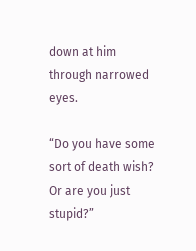down at him through narrowed eyes.

“Do you have some sort of death wish? Or are you just stupid?”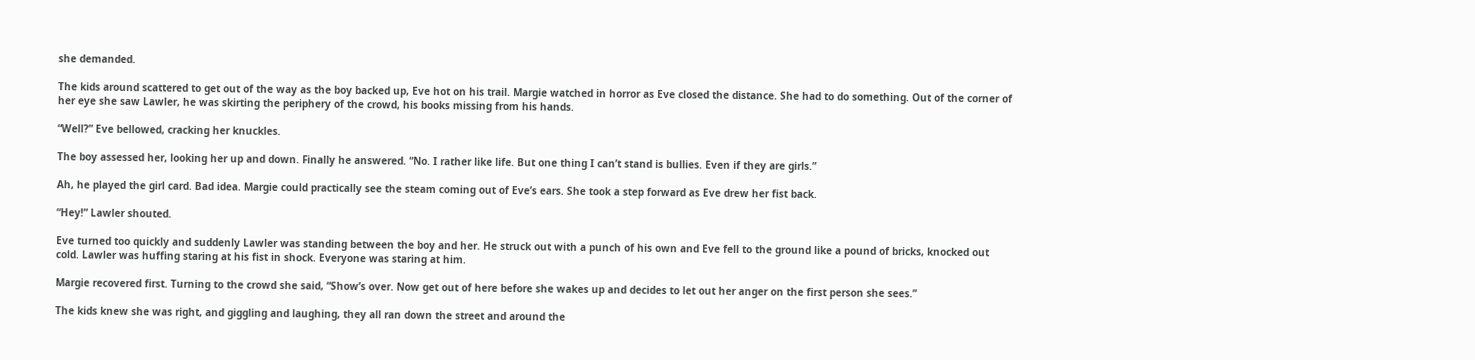she demanded.

The kids around scattered to get out of the way as the boy backed up, Eve hot on his trail. Margie watched in horror as Eve closed the distance. She had to do something. Out of the corner of her eye she saw Lawler, he was skirting the periphery of the crowd, his books missing from his hands.

“Well?” Eve bellowed, cracking her knuckles.

The boy assessed her, looking her up and down. Finally he answered. “No. I rather like life. But one thing I can’t stand is bullies. Even if they are girls.”

Ah, he played the girl card. Bad idea. Margie could practically see the steam coming out of Eve’s ears. She took a step forward as Eve drew her fist back.

“Hey!” Lawler shouted.

Eve turned too quickly and suddenly Lawler was standing between the boy and her. He struck out with a punch of his own and Eve fell to the ground like a pound of bricks, knocked out cold. Lawler was huffing staring at his fist in shock. Everyone was staring at him.

Margie recovered first. Turning to the crowd she said, “Show’s over. Now get out of here before she wakes up and decides to let out her anger on the first person she sees.”

The kids knew she was right, and giggling and laughing, they all ran down the street and around the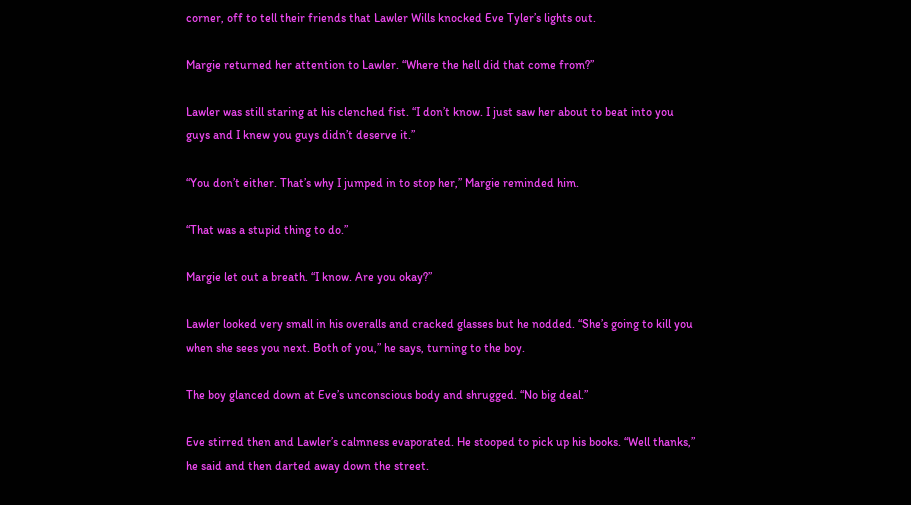corner, off to tell their friends that Lawler Wills knocked Eve Tyler’s lights out.

Margie returned her attention to Lawler. “Where the hell did that come from?”

Lawler was still staring at his clenched fist. “I don’t know. I just saw her about to beat into you guys and I knew you guys didn’t deserve it.”

“You don’t either. That’s why I jumped in to stop her,” Margie reminded him.

“That was a stupid thing to do.”

Margie let out a breath. “I know. Are you okay?”

Lawler looked very small in his overalls and cracked glasses but he nodded. “She’s going to kill you when she sees you next. Both of you,” he says, turning to the boy.

The boy glanced down at Eve’s unconscious body and shrugged. “No big deal.”

Eve stirred then and Lawler’s calmness evaporated. He stooped to pick up his books. “Well thanks,” he said and then darted away down the street.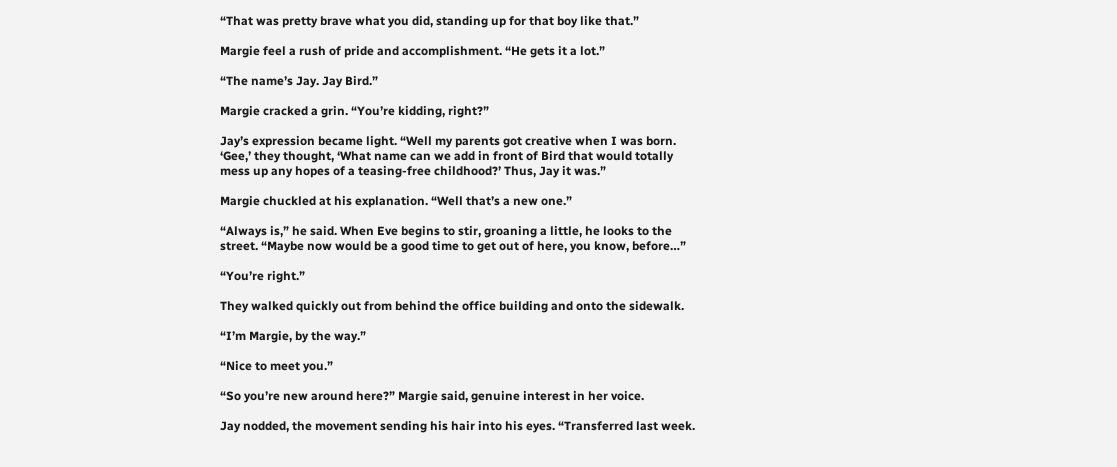“That was pretty brave what you did, standing up for that boy like that.”

Margie feel a rush of pride and accomplishment. “He gets it a lot.”

“The name’s Jay. Jay Bird.”

Margie cracked a grin. “You’re kidding, right?”

Jay’s expression became light. “Well my parents got creative when I was born. ‘Gee,’ they thought, ‘What name can we add in front of Bird that would totally mess up any hopes of a teasing-free childhood?’ Thus, Jay it was.”

Margie chuckled at his explanation. “Well that’s a new one.”

“Always is,” he said. When Eve begins to stir, groaning a little, he looks to the street. “Maybe now would be a good time to get out of here, you know, before…”

“You’re right.”

They walked quickly out from behind the office building and onto the sidewalk.

“I’m Margie, by the way.”

“Nice to meet you.”

“So you’re new around here?” Margie said, genuine interest in her voice.

Jay nodded, the movement sending his hair into his eyes. “Transferred last week.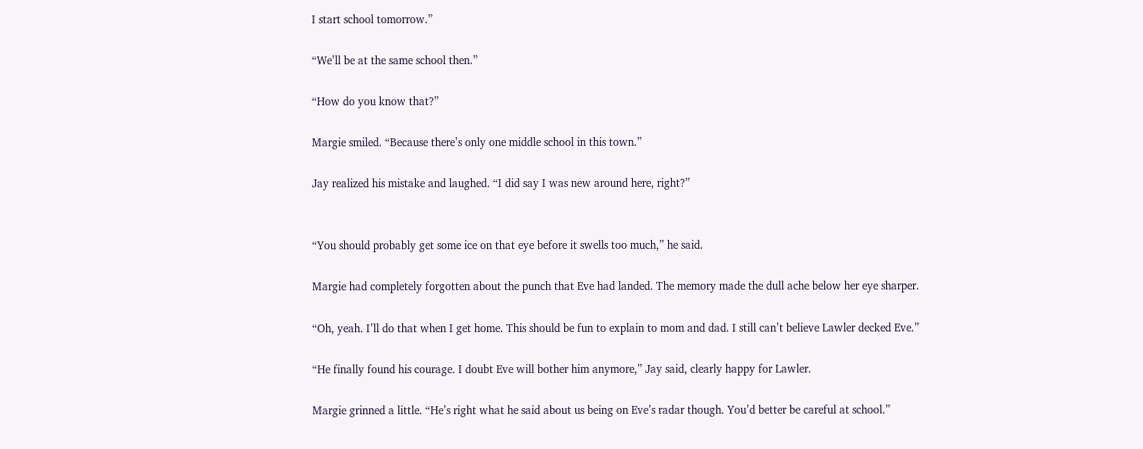I start school tomorrow.”

“We’ll be at the same school then.”

“How do you know that?”

Margie smiled. “Because there’s only one middle school in this town.”

Jay realized his mistake and laughed. “I did say I was new around here, right?”


“You should probably get some ice on that eye before it swells too much,” he said.

Margie had completely forgotten about the punch that Eve had landed. The memory made the dull ache below her eye sharper.

“Oh, yeah. I’ll do that when I get home. This should be fun to explain to mom and dad. I still can’t believe Lawler decked Eve.”

“He finally found his courage. I doubt Eve will bother him anymore,” Jay said, clearly happy for Lawler.

Margie grinned a little. “He’s right what he said about us being on Eve’s radar though. You’d better be careful at school.”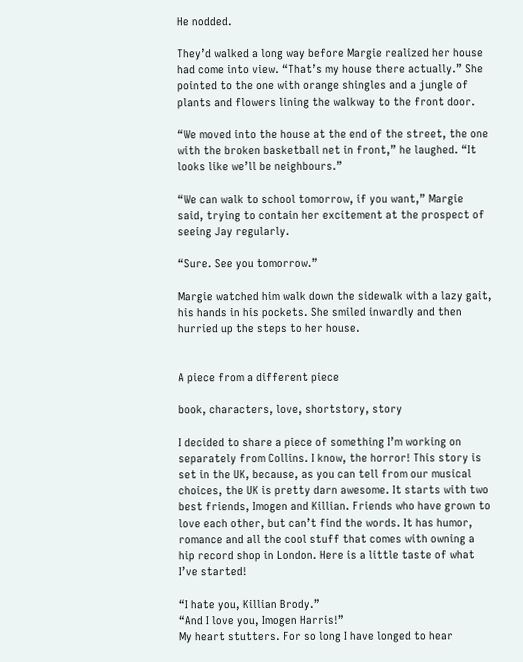He nodded.

They’d walked a long way before Margie realized her house had come into view. “That’s my house there actually.” She pointed to the one with orange shingles and a jungle of plants and flowers lining the walkway to the front door.

“We moved into the house at the end of the street, the one with the broken basketball net in front,” he laughed. “It looks like we’ll be neighbours.”

“We can walk to school tomorrow, if you want,” Margie said, trying to contain her excitement at the prospect of seeing Jay regularly.

“Sure. See you tomorrow.”

Margie watched him walk down the sidewalk with a lazy gait, his hands in his pockets. She smiled inwardly and then hurried up the steps to her house.


A piece from a different piece

book, characters, love, shortstory, story

I decided to share a piece of something I’m working on separately from Collins. I know, the horror! This story is set in the UK, because, as you can tell from our musical choices, the UK is pretty darn awesome. It starts with two best friends, Imogen and Killian. Friends who have grown to love each other, but can’t find the words. It has humor, romance and all the cool stuff that comes with owning a hip record shop in London. Here is a little taste of what I’ve started!

“I hate you, Killian Brody.”
“And I love you, Imogen Harris!”
My heart stutters. For so long I have longed to hear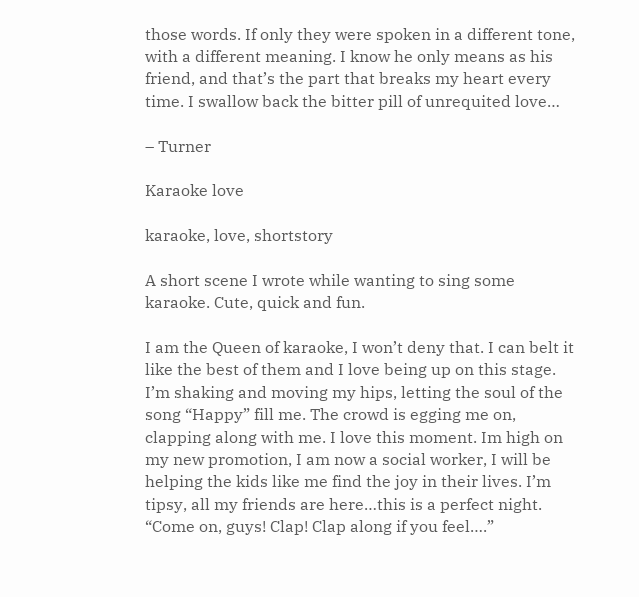those words. If only they were spoken in a different tone, with a different meaning. I know he only means as his friend, and that’s the part that breaks my heart every time. I swallow back the bitter pill of unrequited love…

– Turner

Karaoke love

karaoke, love, shortstory

A short scene I wrote while wanting to sing some karaoke. Cute, quick and fun.

I am the Queen of karaoke, I won’t deny that. I can belt it like the best of them and I love being up on this stage. I’m shaking and moving my hips, letting the soul of the song “Happy” fill me. The crowd is egging me on, clapping along with me. I love this moment. Im high on my new promotion, I am now a social worker, I will be helping the kids like me find the joy in their lives. I’m tipsy, all my friends are here…this is a perfect night.
“Come on, guys! Clap! Clap along if you feel….”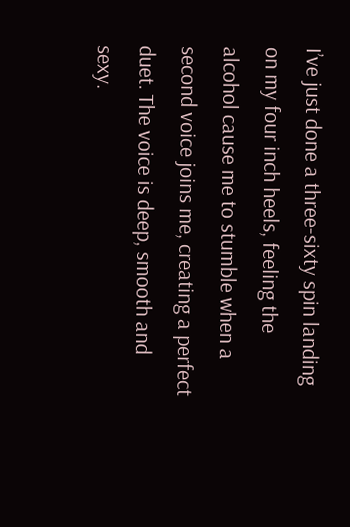I’ve just done a three-sixty spin landing on my four inch heels, feeling the alcohol cause me to stumble when a second voice joins me, creating a perfect duet. The voice is deep, smooth and sexy.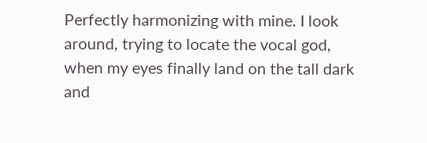Perfectly harmonizing with mine. I look around, trying to locate the vocal god, when my eyes finally land on the tall dark and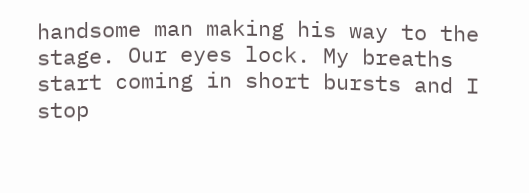handsome man making his way to the stage. Our eyes lock. My breaths start coming in short bursts and I stop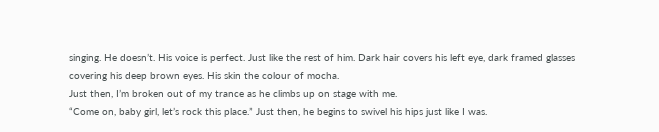singing. He doesn’t. His voice is perfect. Just like the rest of him. Dark hair covers his left eye, dark framed glasses covering his deep brown eyes. His skin the colour of mocha.
Just then, I’m broken out of my trance as he climbs up on stage with me.
“Come on, baby girl, let’s rock this place.” Just then, he begins to swivel his hips just like I was.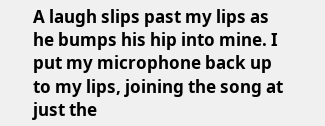A laugh slips past my lips as he bumps his hip into mine. I put my microphone back up to my lips, joining the song at just the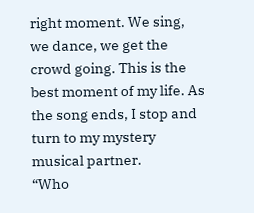right moment. We sing, we dance, we get the crowd going. This is the best moment of my life. As the song ends, I stop and turn to my mystery musical partner.
“Who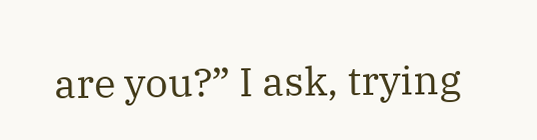are you?” I ask, trying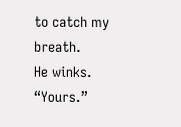to catch my breath.
He winks. “Yours.”